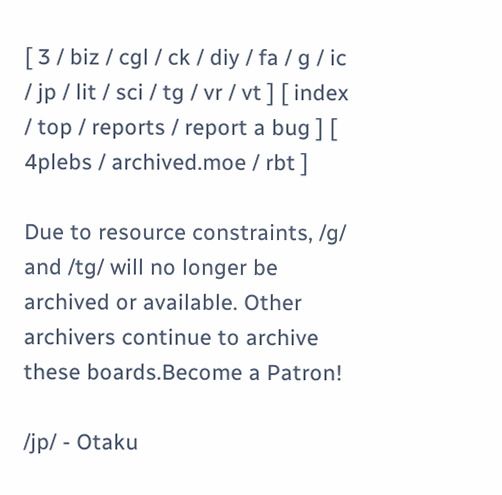[ 3 / biz / cgl / ck / diy / fa / g / ic / jp / lit / sci / tg / vr / vt ] [ index / top / reports / report a bug ] [ 4plebs / archived.moe / rbt ]

Due to resource constraints, /g/ and /tg/ will no longer be archived or available. Other archivers continue to archive these boards.Become a Patron!

/jp/ - Otaku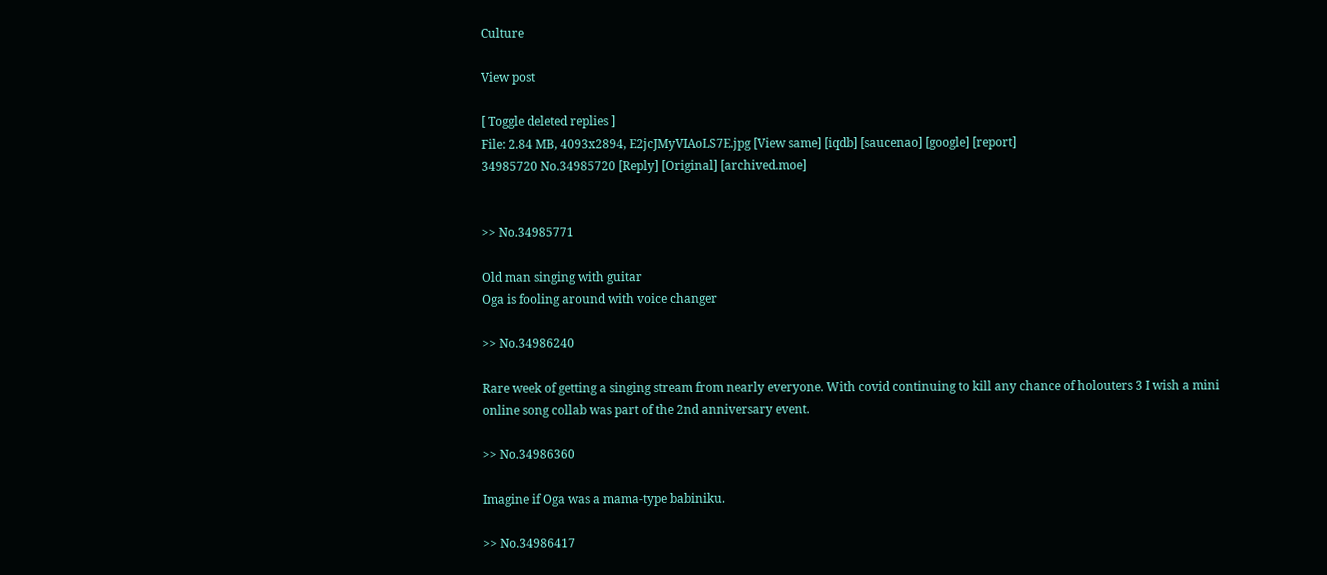Culture

View post

[ Toggle deleted replies ]
File: 2.84 MB, 4093x2894, E2jcJMyVIAoLS7E.jpg [View same] [iqdb] [saucenao] [google] [report]
34985720 No.34985720 [Reply] [Original] [archived.moe]


>> No.34985771

Old man singing with guitar
Oga is fooling around with voice changer

>> No.34986240

Rare week of getting a singing stream from nearly everyone. With covid continuing to kill any chance of holouters 3 I wish a mini online song collab was part of the 2nd anniversary event.

>> No.34986360

Imagine if Oga was a mama-type babiniku.

>> No.34986417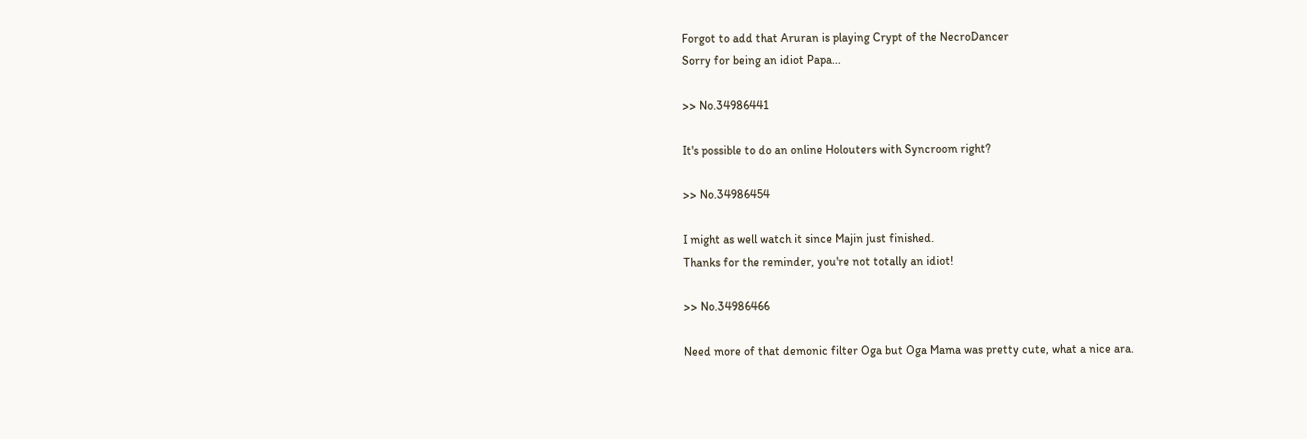Forgot to add that Aruran is playing Crypt of the NecroDancer
Sorry for being an idiot Papa...

>> No.34986441

It's possible to do an online Holouters with Syncroom right?

>> No.34986454

I might as well watch it since Majin just finished.
Thanks for the reminder, you're not totally an idiot!

>> No.34986466

Need more of that demonic filter Oga but Oga Mama was pretty cute, what a nice ara.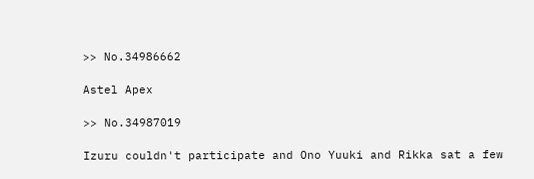>> No.34986662

Astel Apex

>> No.34987019

Izuru couldn't participate and Ono Yuuki and Rikka sat a few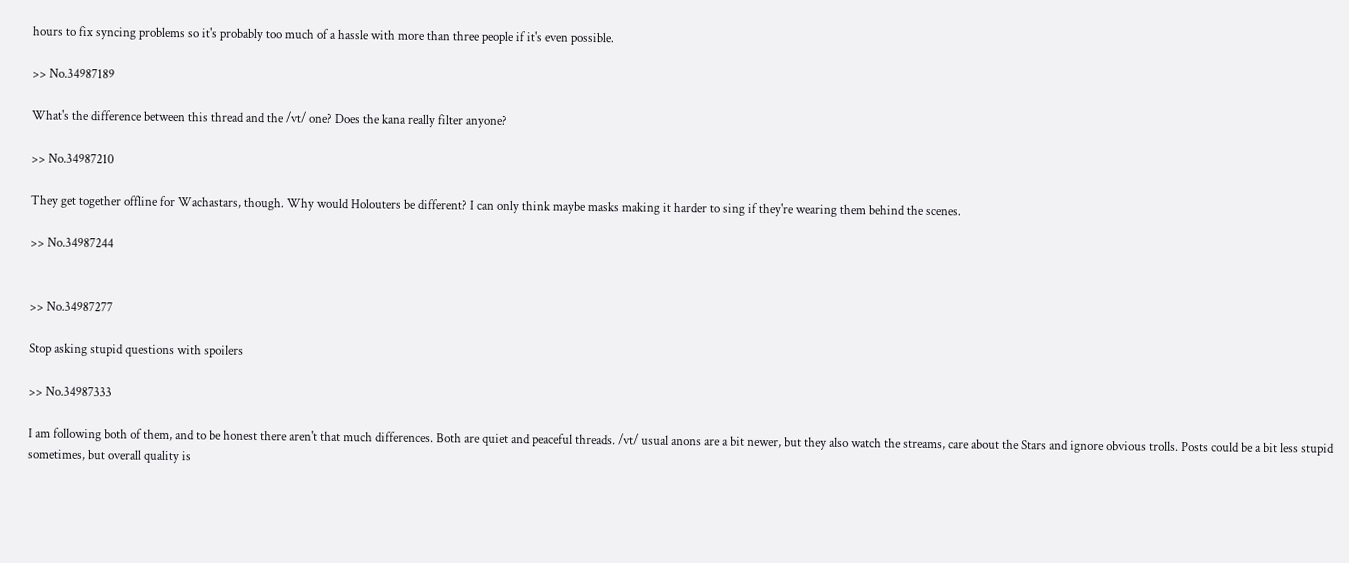hours to fix syncing problems so it's probably too much of a hassle with more than three people if it's even possible.

>> No.34987189

What's the difference between this thread and the /vt/ one? Does the kana really filter anyone?

>> No.34987210

They get together offline for Wachastars, though. Why would Holouters be different? I can only think maybe masks making it harder to sing if they're wearing them behind the scenes.

>> No.34987244


>> No.34987277

Stop asking stupid questions with spoilers

>> No.34987333

I am following both of them, and to be honest there aren't that much differences. Both are quiet and peaceful threads. /vt/ usual anons are a bit newer, but they also watch the streams, care about the Stars and ignore obvious trolls. Posts could be a bit less stupid sometimes, but overall quality is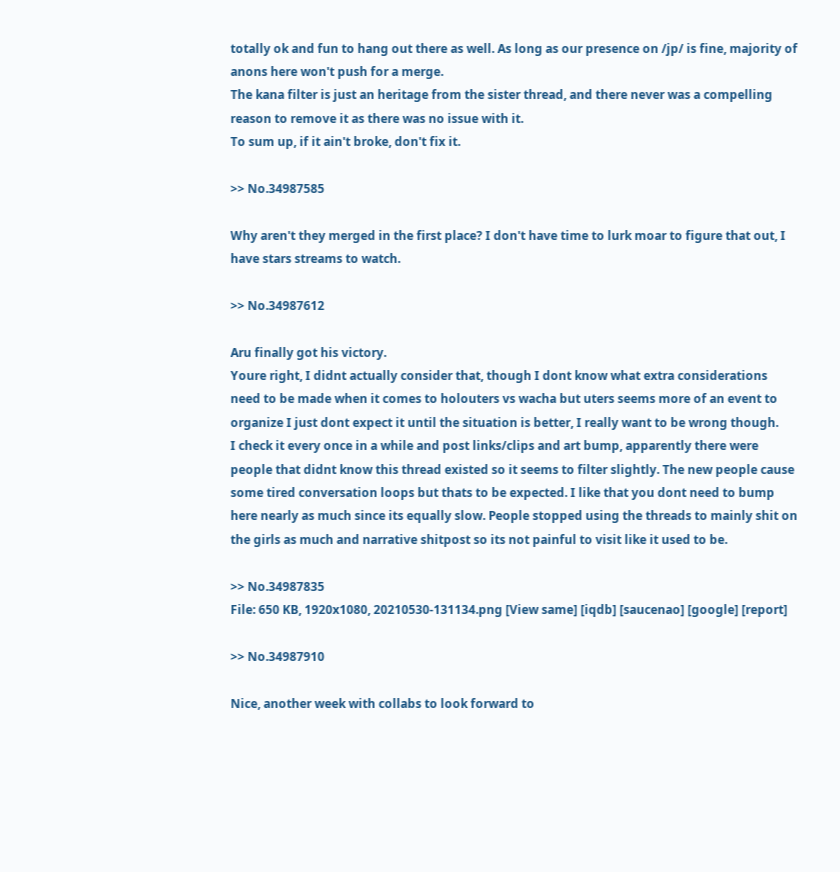totally ok and fun to hang out there as well. As long as our presence on /jp/ is fine, majority of anons here won't push for a merge.
The kana filter is just an heritage from the sister thread, and there never was a compelling reason to remove it as there was no issue with it.
To sum up, if it ain't broke, don't fix it.

>> No.34987585

Why aren't they merged in the first place? I don't have time to lurk moar to figure that out, I have stars streams to watch.

>> No.34987612

Aru finally got his victory.
Youre right, I didnt actually consider that, though I dont know what extra considerations need to be made when it comes to holouters vs wacha but uters seems more of an event to organize I just dont expect it until the situation is better, I really want to be wrong though.
I check it every once in a while and post links/clips and art bump, apparently there were people that didnt know this thread existed so it seems to filter slightly. The new people cause some tired conversation loops but thats to be expected. I like that you dont need to bump here nearly as much since its equally slow. People stopped using the threads to mainly shit on the girls as much and narrative shitpost so its not painful to visit like it used to be.

>> No.34987835
File: 650 KB, 1920x1080, 20210530-131134.png [View same] [iqdb] [saucenao] [google] [report]

>> No.34987910

Nice, another week with collabs to look forward to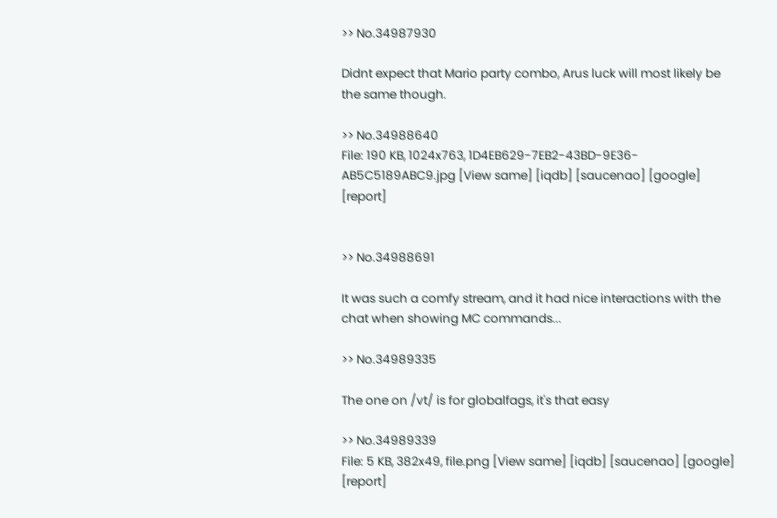>> No.34987930

Didnt expect that Mario party combo, Arus luck will most likely be the same though.

>> No.34988640
File: 190 KB, 1024x763, 1D4EB629-7EB2-43BD-9E36-AB5C5189ABC9.jpg [View same] [iqdb] [saucenao] [google] [report]


>> No.34988691

It was such a comfy stream, and it had nice interactions with the chat when showing MC commands...

>> No.34989335

The one on /vt/ is for globalfags, it's that easy

>> No.34989339
File: 5 KB, 382x49, file.png [View same] [iqdb] [saucenao] [google] [report]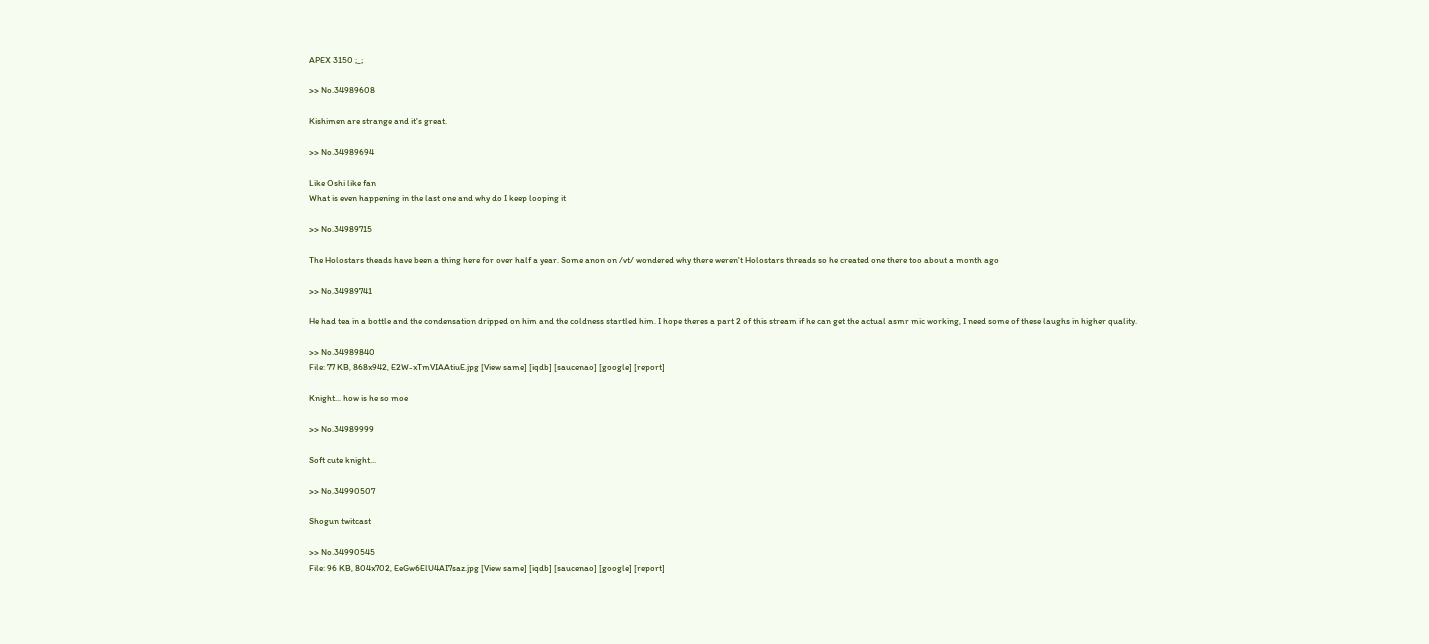APEX 3150 ;_;

>> No.34989608

Kishimen are strange and it's great.

>> No.34989694

Like Oshi like fan
What is even happening in the last one and why do I keep looping it

>> No.34989715

The Holostars theads have been a thing here for over half a year. Some anon on /vt/ wondered why there weren't Holostars threads so he created one there too about a month ago

>> No.34989741

He had tea in a bottle and the condensation dripped on him and the coldness startled him. I hope theres a part 2 of this stream if he can get the actual asmr mic working, I need some of these laughs in higher quality.

>> No.34989840
File: 77 KB, 868x942, E2W-xTmVIAAtiuE.jpg [View same] [iqdb] [saucenao] [google] [report]

Knight... how is he so moe

>> No.34989999

Soft cute knight...

>> No.34990507

Shogun twitcast

>> No.34990545
File: 96 KB, 804x702, EeGw6ElU4AI7saz.jpg [View same] [iqdb] [saucenao] [google] [report]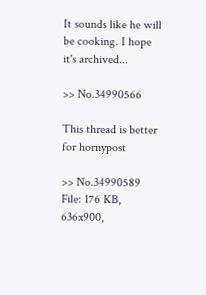It sounds like he will be cooking. I hope it's archived...

>> No.34990566

This thread is better for hornypost

>> No.34990589
File: 176 KB, 636x900,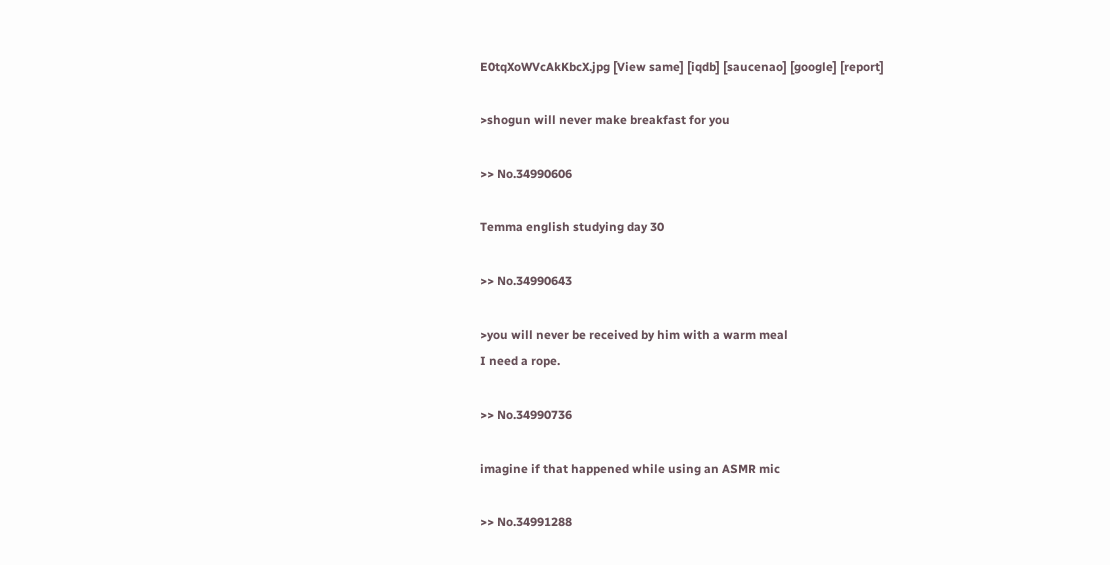E0tqXoWVcAkKbcX.jpg [View same] [iqdb] [saucenao] [google] [report]

>shogun will never make breakfast for you

>> No.34990606

Temma english studying day 30

>> No.34990643

>you will never be received by him with a warm meal
I need a rope.

>> No.34990736

imagine if that happened while using an ASMR mic

>> No.34991288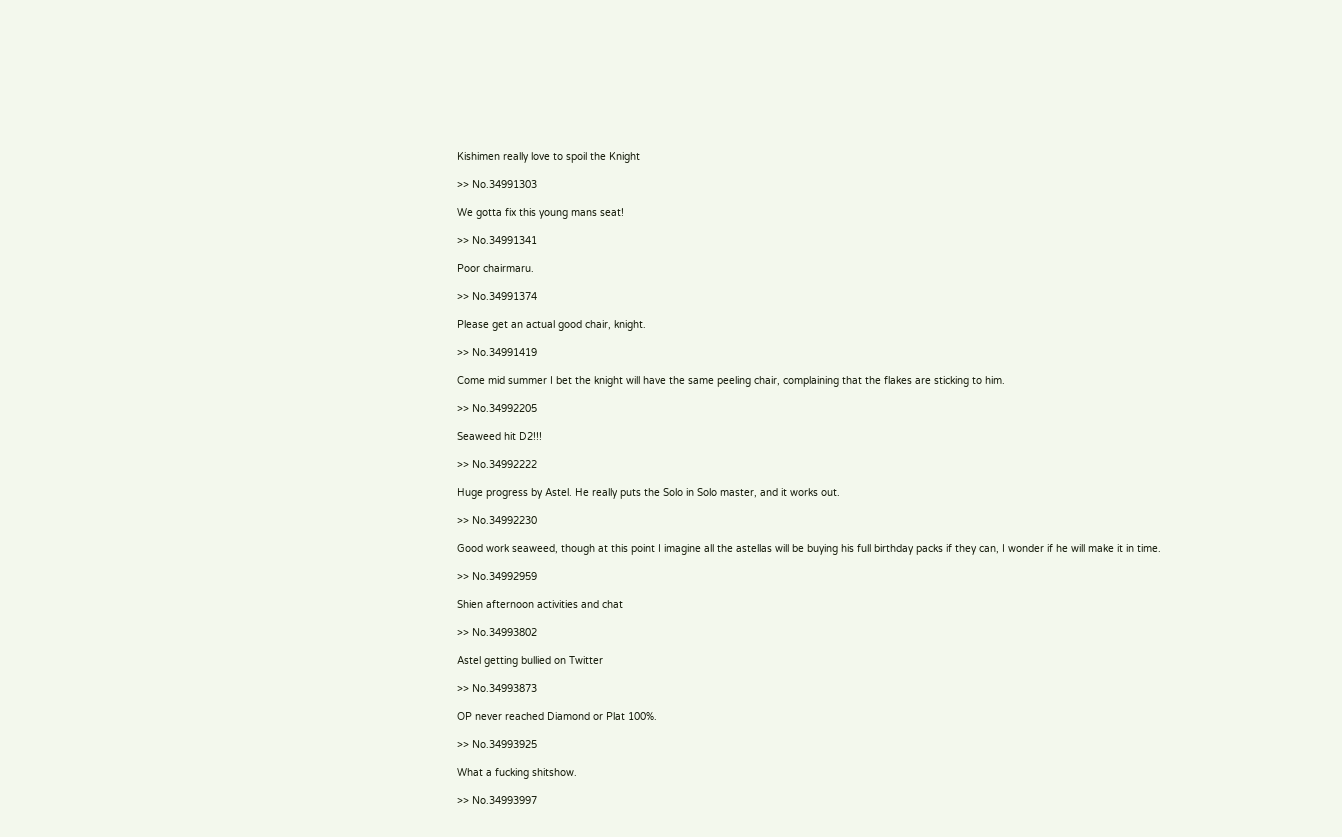Kishimen really love to spoil the Knight

>> No.34991303

We gotta fix this young mans seat!

>> No.34991341

Poor chairmaru.

>> No.34991374

Please get an actual good chair, knight.

>> No.34991419

Come mid summer I bet the knight will have the same peeling chair, complaining that the flakes are sticking to him.

>> No.34992205

Seaweed hit D2!!!

>> No.34992222

Huge progress by Astel. He really puts the Solo in Solo master, and it works out.

>> No.34992230

Good work seaweed, though at this point I imagine all the astellas will be buying his full birthday packs if they can, I wonder if he will make it in time.

>> No.34992959

Shien afternoon activities and chat

>> No.34993802

Astel getting bullied on Twitter

>> No.34993873

OP never reached Diamond or Plat 100%.

>> No.34993925

What a fucking shitshow.

>> No.34993997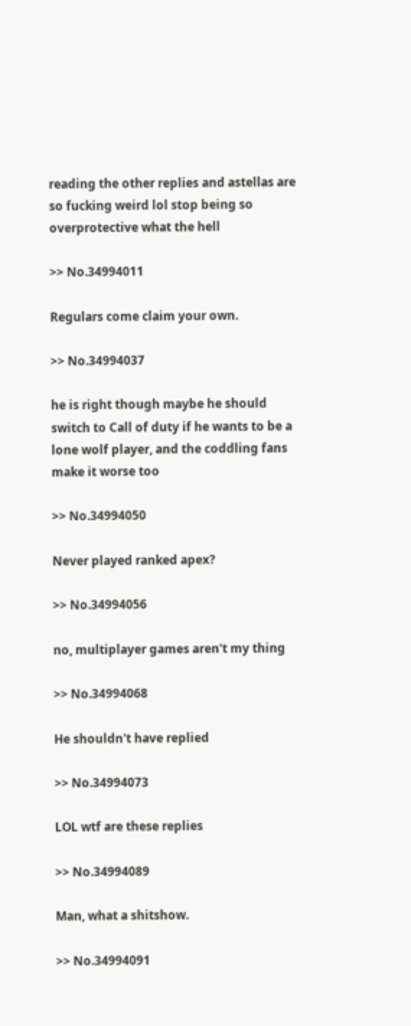reading the other replies and astellas are so fucking weird lol stop being so overprotective what the hell

>> No.34994011

Regulars come claim your own.

>> No.34994037

he is right though maybe he should switch to Call of duty if he wants to be a lone wolf player, and the coddling fans make it worse too

>> No.34994050

Never played ranked apex?

>> No.34994056

no, multiplayer games aren't my thing

>> No.34994068

He shouldn't have replied

>> No.34994073

LOL wtf are these replies

>> No.34994089

Man, what a shitshow.

>> No.34994091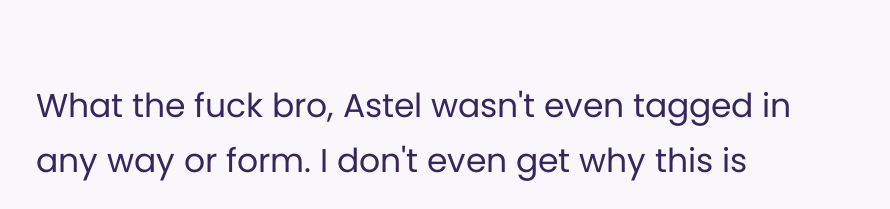What the fuck bro, Astel wasn't even tagged in any way or form. I don't even get why this is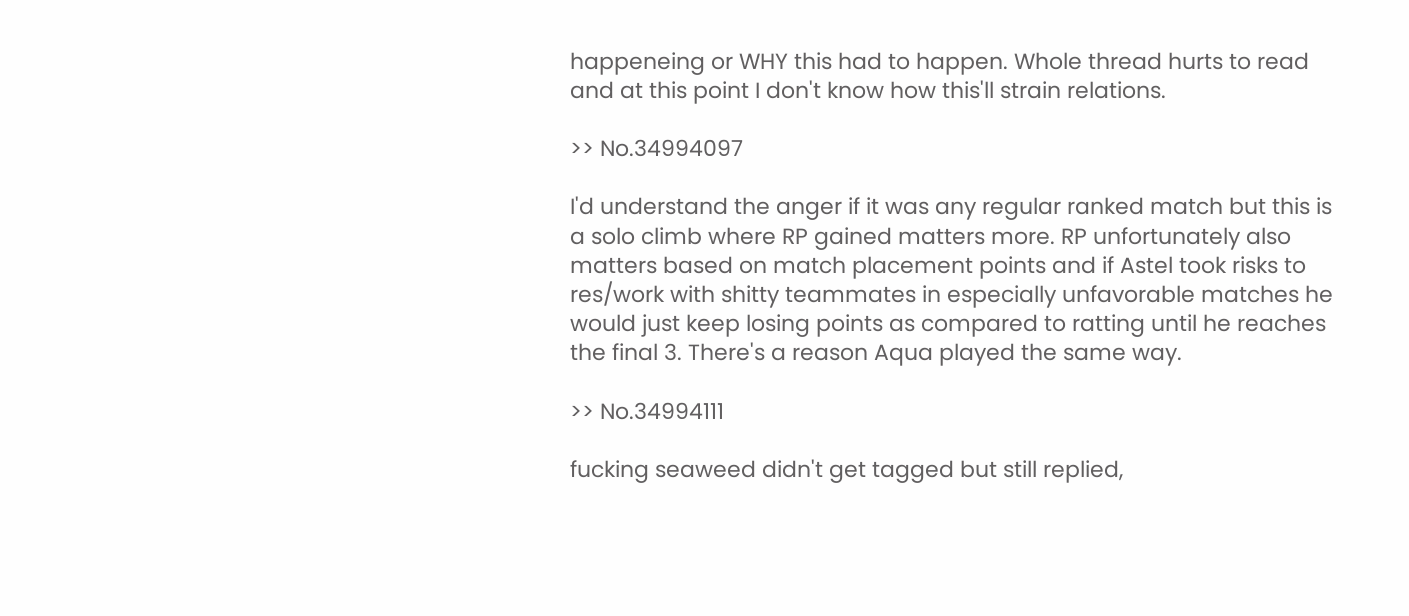happeneing or WHY this had to happen. Whole thread hurts to read and at this point I don't know how this'll strain relations.

>> No.34994097

I'd understand the anger if it was any regular ranked match but this is a solo climb where RP gained matters more. RP unfortunately also matters based on match placement points and if Astel took risks to res/work with shitty teammates in especially unfavorable matches he would just keep losing points as compared to ratting until he reaches the final 3. There's a reason Aqua played the same way.

>> No.34994111

fucking seaweed didn't get tagged but still replied,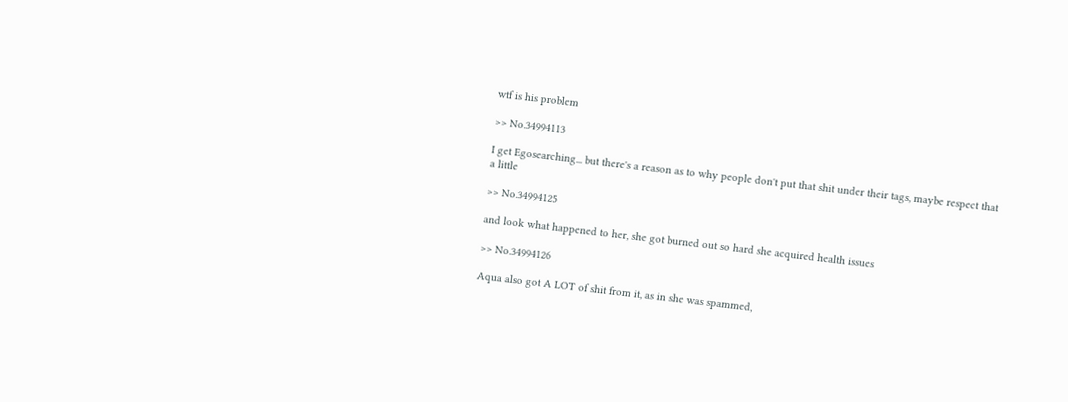wtf is his problem

>> No.34994113

I get Egosearching... but there's a reason as to why people don't put that shit under their tags, maybe respect that a little

>> No.34994125

and look what happened to her, she got burned out so hard she acquired health issues

>> No.34994126

Aqua also got A LOT of shit from it, as in she was spammed,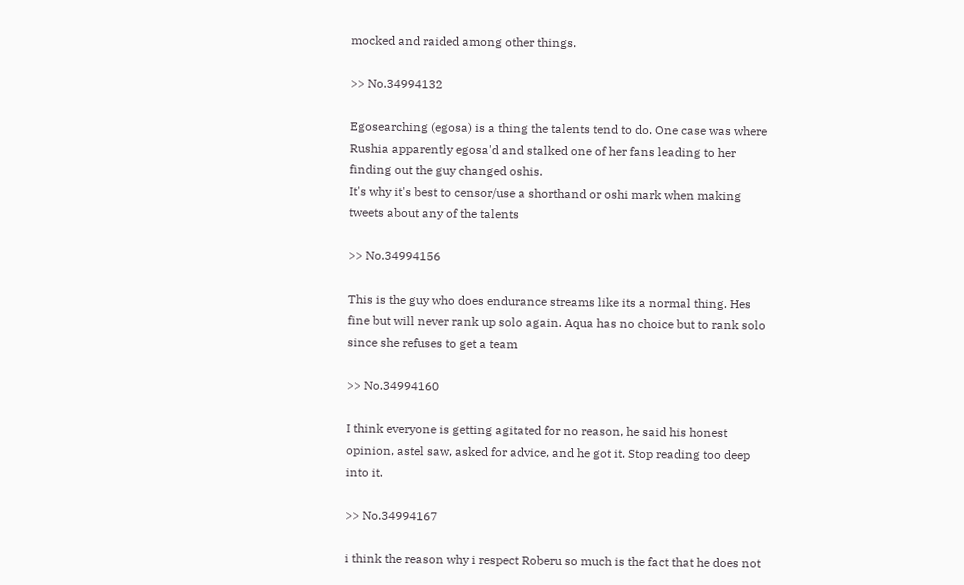mocked and raided among other things.

>> No.34994132

Egosearching (egosa) is a thing the talents tend to do. One case was where Rushia apparently egosa'd and stalked one of her fans leading to her finding out the guy changed oshis.
It's why it's best to censor/use a shorthand or oshi mark when making tweets about any of the talents

>> No.34994156

This is the guy who does endurance streams like its a normal thing. Hes fine but will never rank up solo again. Aqua has no choice but to rank solo since she refuses to get a team

>> No.34994160

I think everyone is getting agitated for no reason, he said his honest opinion, astel saw, asked for advice, and he got it. Stop reading too deep into it.

>> No.34994167

i think the reason why i respect Roberu so much is the fact that he does not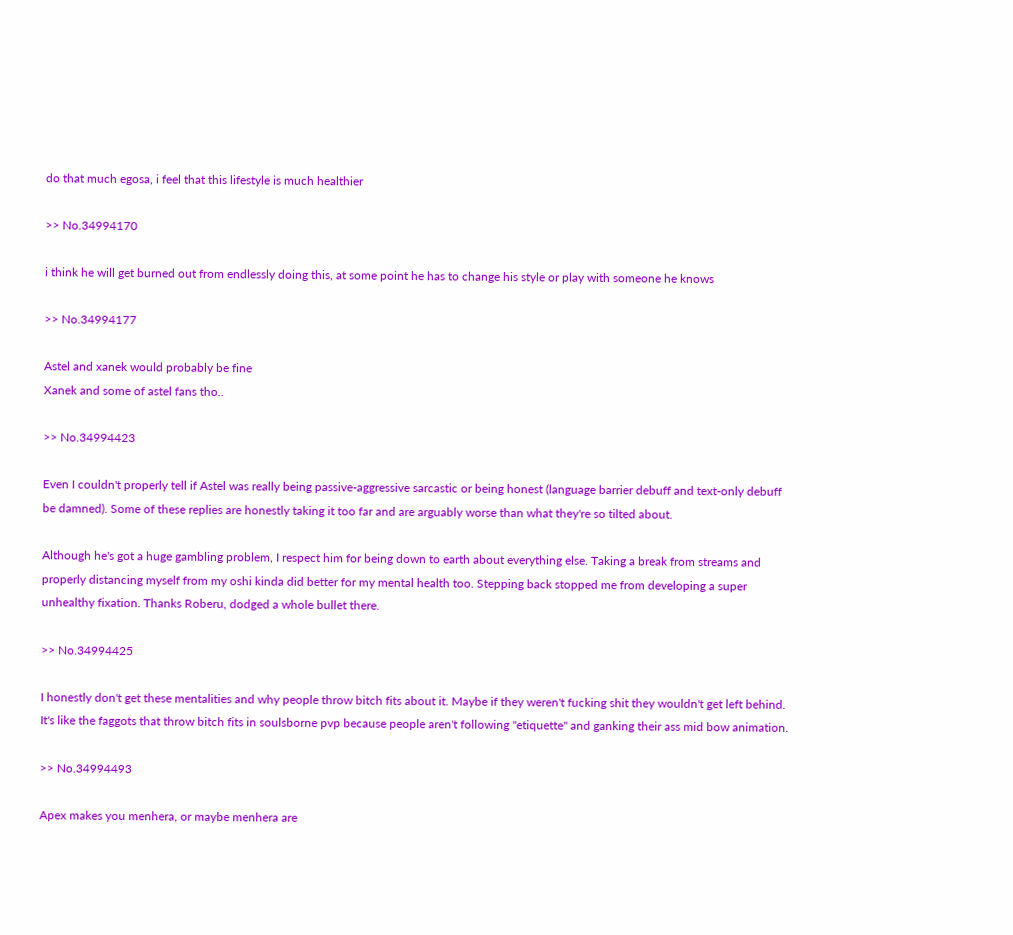do that much egosa, i feel that this lifestyle is much healthier

>> No.34994170

i think he will get burned out from endlessly doing this, at some point he has to change his style or play with someone he knows

>> No.34994177

Astel and xanek would probably be fine
Xanek and some of astel fans tho..

>> No.34994423

Even I couldn't properly tell if Astel was really being passive-aggressive sarcastic or being honest (language barrier debuff and text-only debuff be damned). Some of these replies are honestly taking it too far and are arguably worse than what they're so tilted about.

Although he's got a huge gambling problem, I respect him for being down to earth about everything else. Taking a break from streams and properly distancing myself from my oshi kinda did better for my mental health too. Stepping back stopped me from developing a super unhealthy fixation. Thanks Roberu, dodged a whole bullet there.

>> No.34994425

I honestly don't get these mentalities and why people throw bitch fits about it. Maybe if they weren't fucking shit they wouldn't get left behind. It's like the faggots that throw bitch fits in soulsborne pvp because people aren't following "etiquette" and ganking their ass mid bow animation.

>> No.34994493

Apex makes you menhera, or maybe menhera are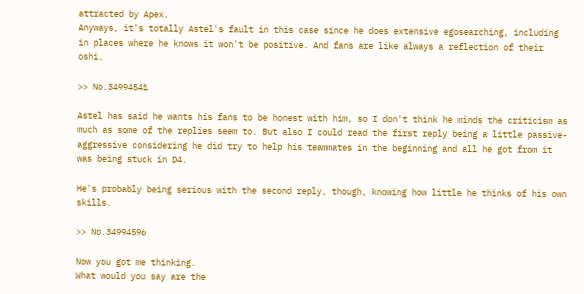attracted by Apex.
Anyways, it's totally Astel's fault in this case since he does extensive egosearching, including in places where he knows it won't be positive. And fans are like always a reflection of their oshi.

>> No.34994541

Astel has said he wants his fans to be honest with him, so I don't think he minds the criticism as much as some of the replies seem to. But also I could read the first reply being a little passive-aggressive considering he did try to help his teammates in the beginning and all he got from it was being stuck in D4.

He's probably being serious with the second reply, though, knowing how little he thinks of his own skills.

>> No.34994596

Now you got me thinking.
What would you say are the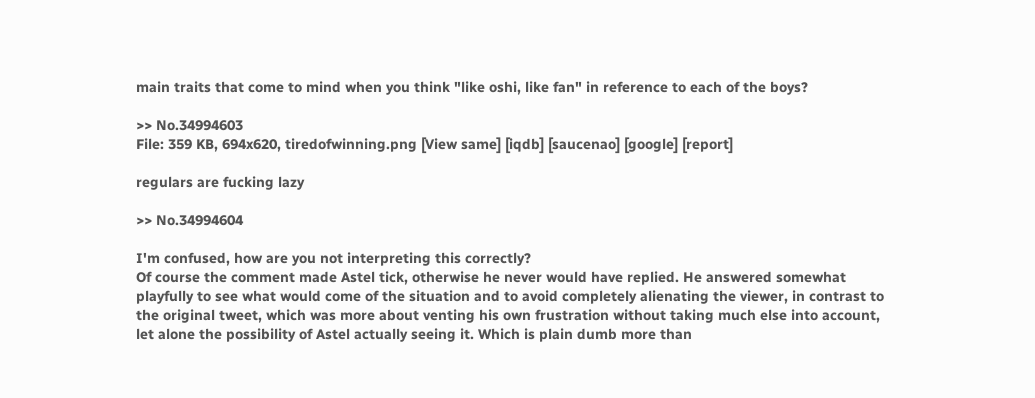main traits that come to mind when you think "like oshi, like fan" in reference to each of the boys?

>> No.34994603
File: 359 KB, 694x620, tiredofwinning.png [View same] [iqdb] [saucenao] [google] [report]

regulars are fucking lazy

>> No.34994604

I'm confused, how are you not interpreting this correctly?
Of course the comment made Astel tick, otherwise he never would have replied. He answered somewhat playfully to see what would come of the situation and to avoid completely alienating the viewer, in contrast to the original tweet, which was more about venting his own frustration without taking much else into account, let alone the possibility of Astel actually seeing it. Which is plain dumb more than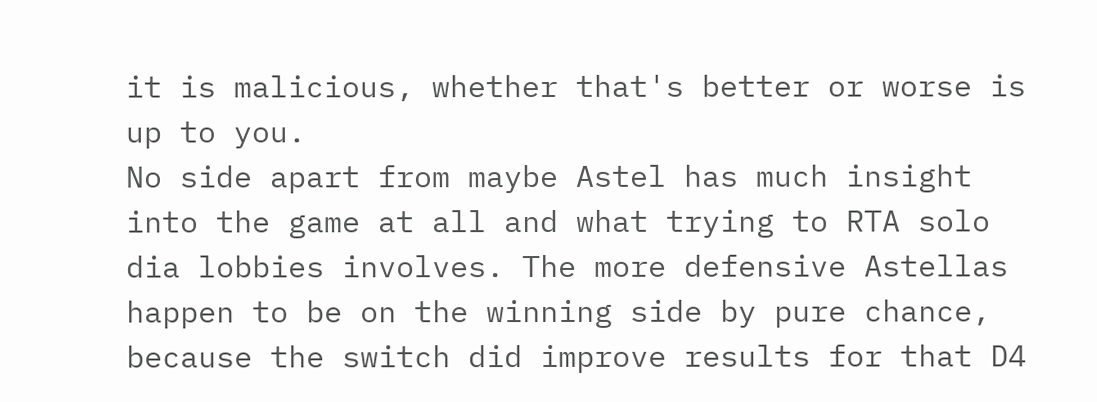it is malicious, whether that's better or worse is up to you.
No side apart from maybe Astel has much insight into the game at all and what trying to RTA solo dia lobbies involves. The more defensive Astellas happen to be on the winning side by pure chance, because the switch did improve results for that D4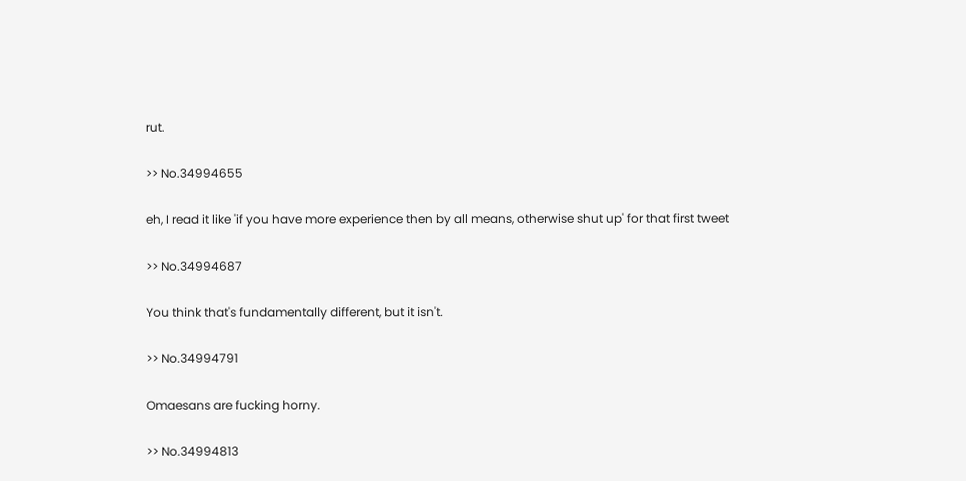rut.

>> No.34994655

eh, I read it like 'if you have more experience then by all means, otherwise shut up' for that first tweet

>> No.34994687

You think that's fundamentally different, but it isn't.

>> No.34994791

Omaesans are fucking horny.

>> No.34994813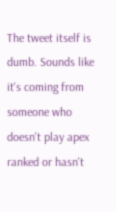The tweet itself is dumb. Sounds like it's coming from someone who doesn't play apex ranked or hasn't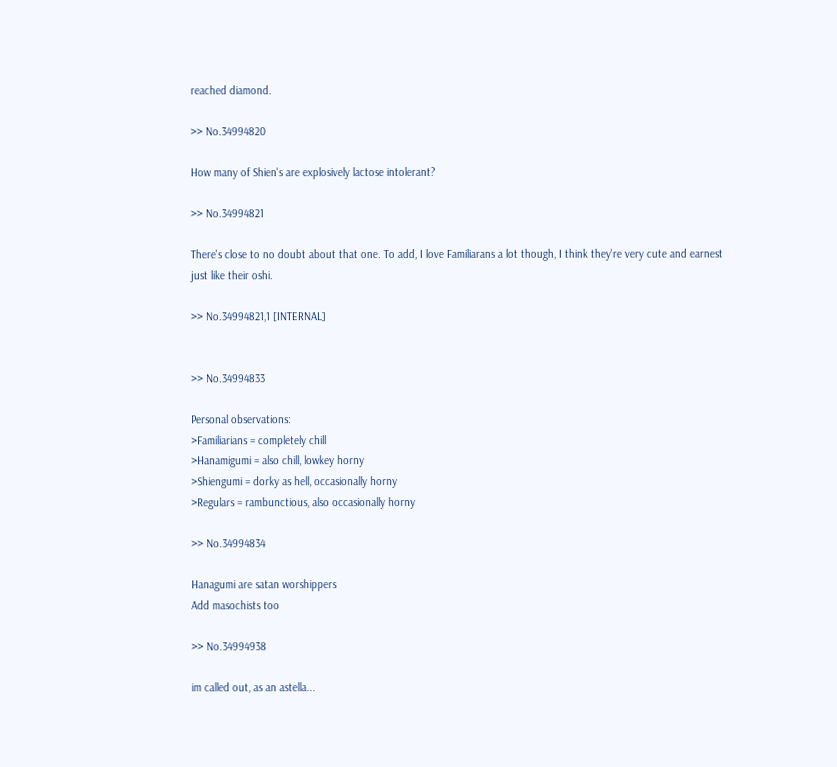reached diamond.

>> No.34994820

How many of Shien's are explosively lactose intolerant?

>> No.34994821

There's close to no doubt about that one. To add, I love Familiarans a lot though, I think they're very cute and earnest just like their oshi.

>> No.34994821,1 [INTERNAL]


>> No.34994833

Personal observations:
>Familiarians = completely chill
>Hanamigumi = also chill, lowkey horny
>Shiengumi = dorky as hell, occasionally horny
>Regulars = rambunctious, also occasionally horny

>> No.34994834

Hanagumi are satan worshippers
Add masochists too

>> No.34994938

im called out, as an astella...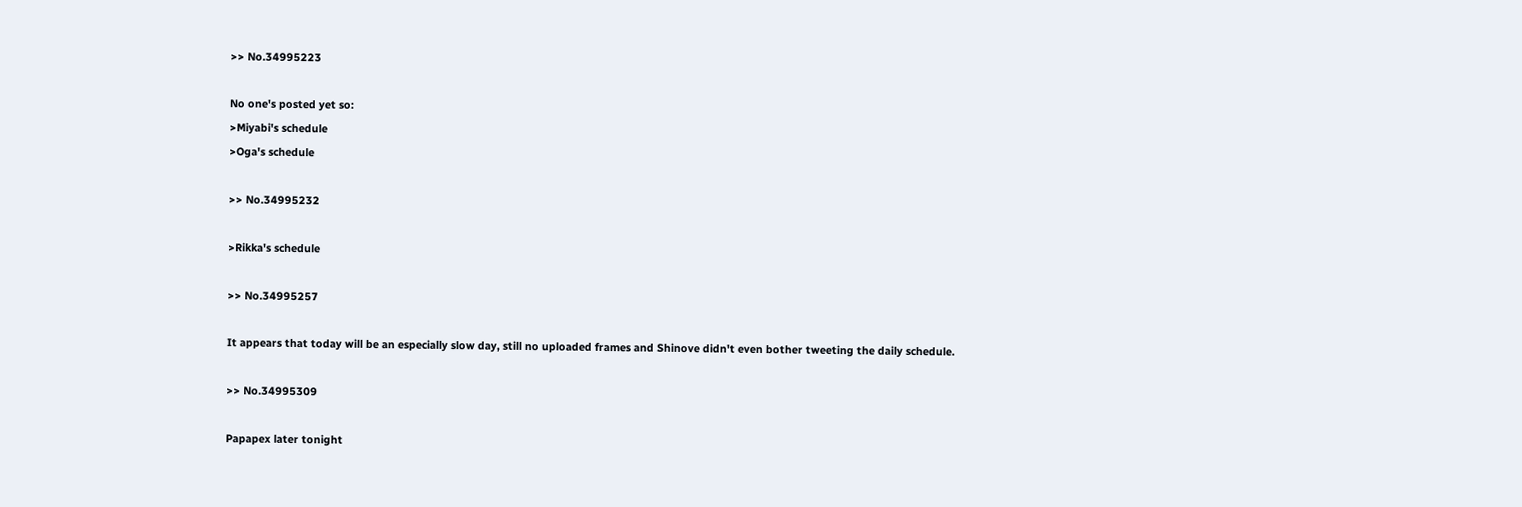>> No.34995223

No one's posted yet so:
>Miyabi's schedule
>Oga's schedule

>> No.34995232

>Rikka's schedule

>> No.34995257

It appears that today will be an especially slow day, still no uploaded frames and Shinove didn't even bother tweeting the daily schedule.

>> No.34995309

Papapex later tonight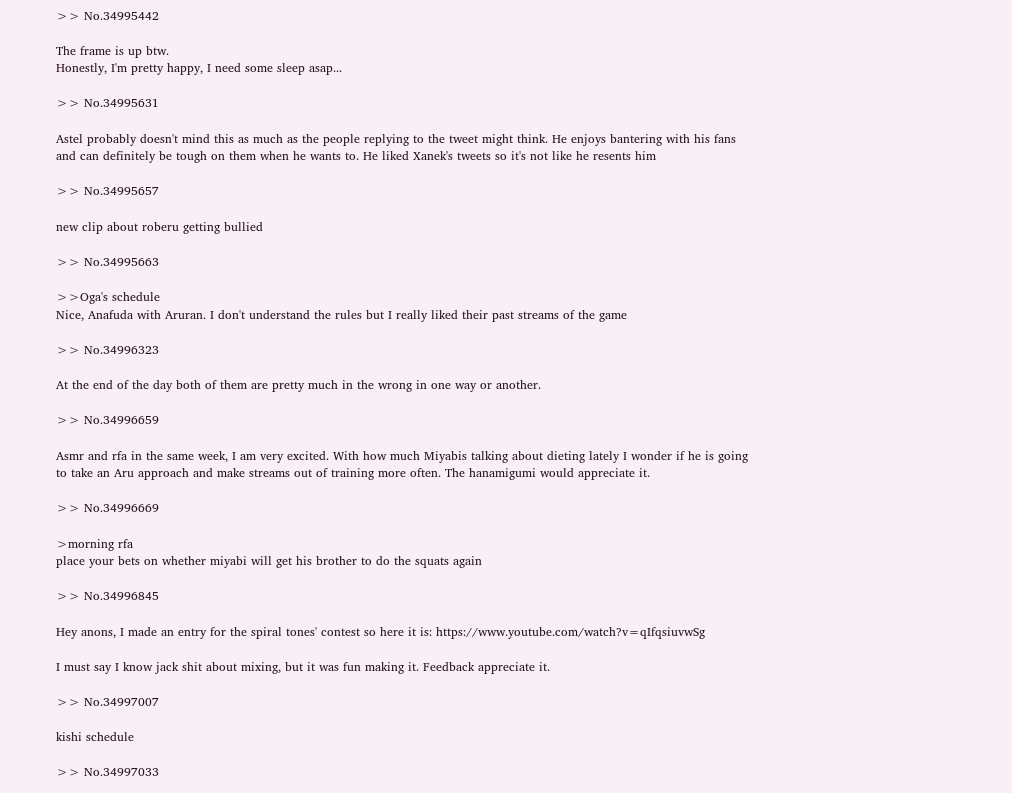>> No.34995442

The frame is up btw.
Honestly, I'm pretty happy, I need some sleep asap...

>> No.34995631

Astel probably doesn't mind this as much as the people replying to the tweet might think. He enjoys bantering with his fans and can definitely be tough on them when he wants to. He liked Xanek's tweets so it's not like he resents him

>> No.34995657

new clip about roberu getting bullied

>> No.34995663

>>Oga's schedule
Nice, Anafuda with Aruran. I don't understand the rules but I really liked their past streams of the game

>> No.34996323

At the end of the day both of them are pretty much in the wrong in one way or another.

>> No.34996659

Asmr and rfa in the same week, I am very excited. With how much Miyabis talking about dieting lately I wonder if he is going to take an Aru approach and make streams out of training more often. The hanamigumi would appreciate it.

>> No.34996669

>morning rfa
place your bets on whether miyabi will get his brother to do the squats again

>> No.34996845

Hey anons, I made an entry for the spiral tones' contest so here it is: https://www.youtube.com/watch?v=qIfqsiuvwSg

I must say I know jack shit about mixing, but it was fun making it. Feedback appreciate it.

>> No.34997007

kishi schedule

>> No.34997033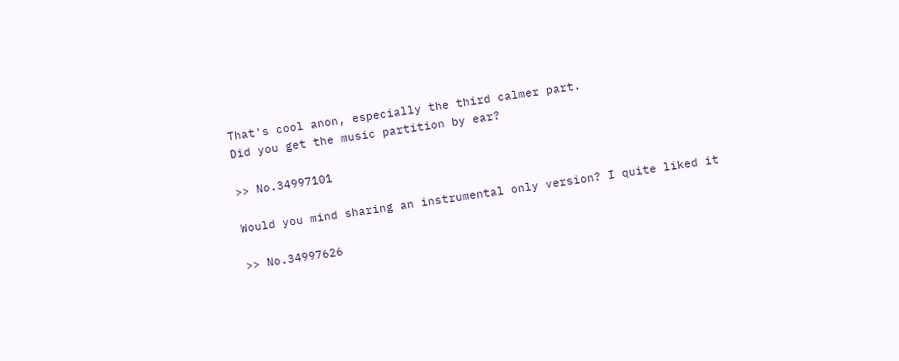That's cool anon, especially the third calmer part.
Did you get the music partition by ear?

>> No.34997101

Would you mind sharing an instrumental only version? I quite liked it

>> No.34997626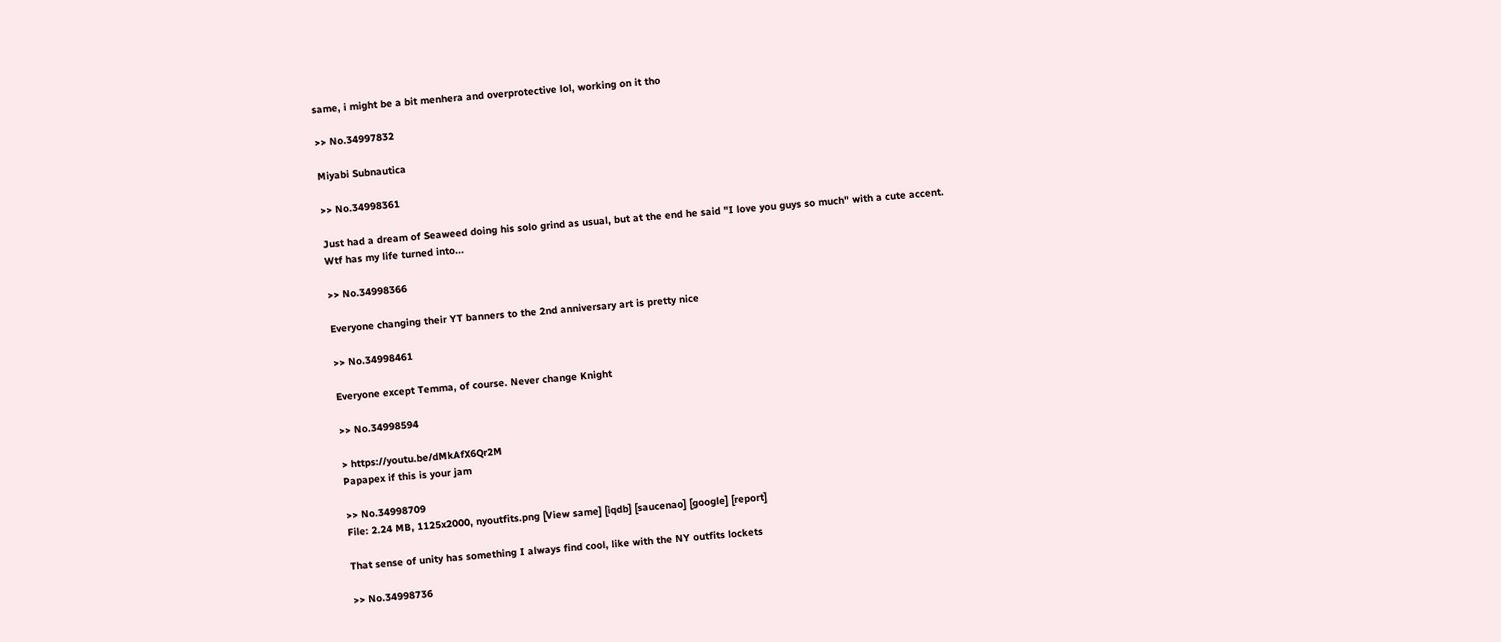same, i might be a bit menhera and overprotective lol, working on it tho

>> No.34997832

Miyabi Subnautica

>> No.34998361

Just had a dream of Seaweed doing his solo grind as usual, but at the end he said "I love you guys so much" with a cute accent.
Wtf has my life turned into...

>> No.34998366

Everyone changing their YT banners to the 2nd anniversary art is pretty nice

>> No.34998461

Everyone except Temma, of course. Never change Knight

>> No.34998594

> https://youtu.be/dMkAfX6Qr2M
Papapex if this is your jam

>> No.34998709
File: 2.24 MB, 1125x2000, nyoutfits.png [View same] [iqdb] [saucenao] [google] [report]

That sense of unity has something I always find cool, like with the NY outfits lockets

>> No.34998736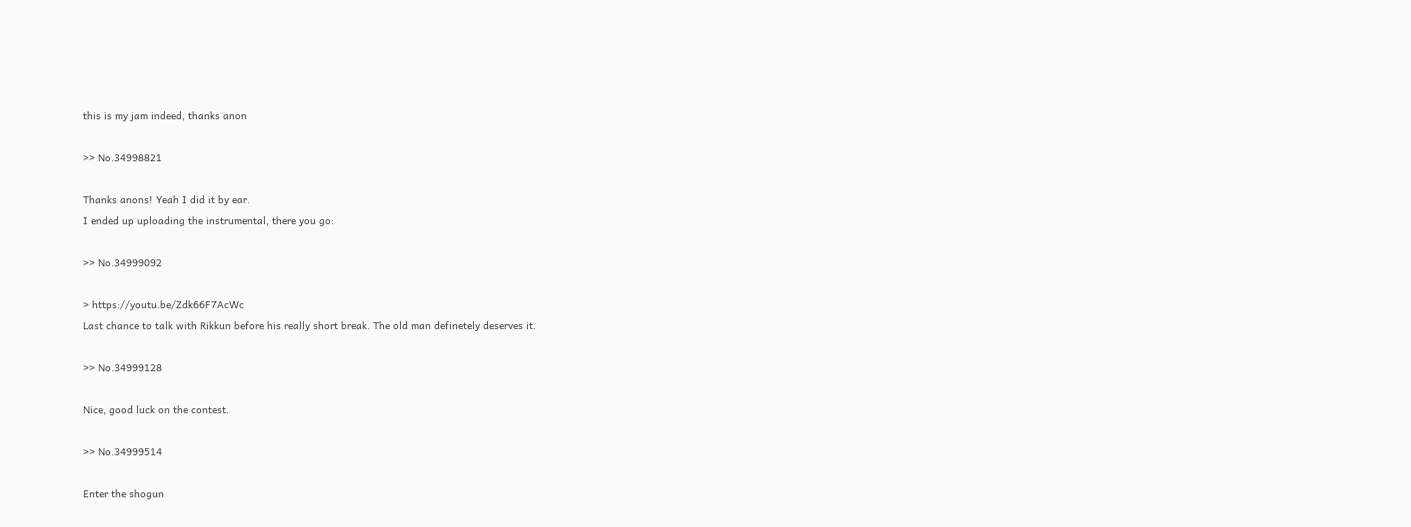this is my jam indeed, thanks anon

>> No.34998821

Thanks anons! Yeah I did it by ear.
I ended up uploading the instrumental, there you go:

>> No.34999092

> https://youtu.be/Zdk66F7AcWc
Last chance to talk with Rikkun before his really short break. The old man definetely deserves it.

>> No.34999128

Nice, good luck on the contest.

>> No.34999514

Enter the shogun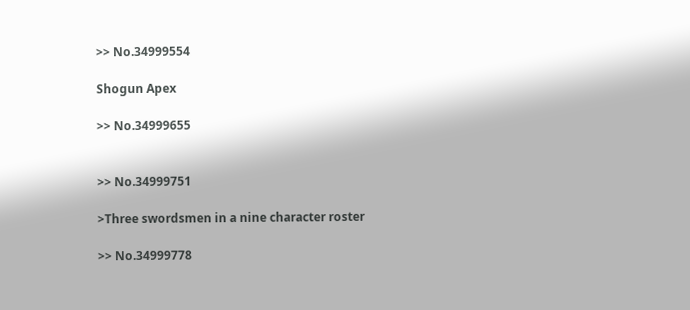>> No.34999554

Shogun Apex

>> No.34999655


>> No.34999751

>Three swordsmen in a nine character roster

>> No.34999778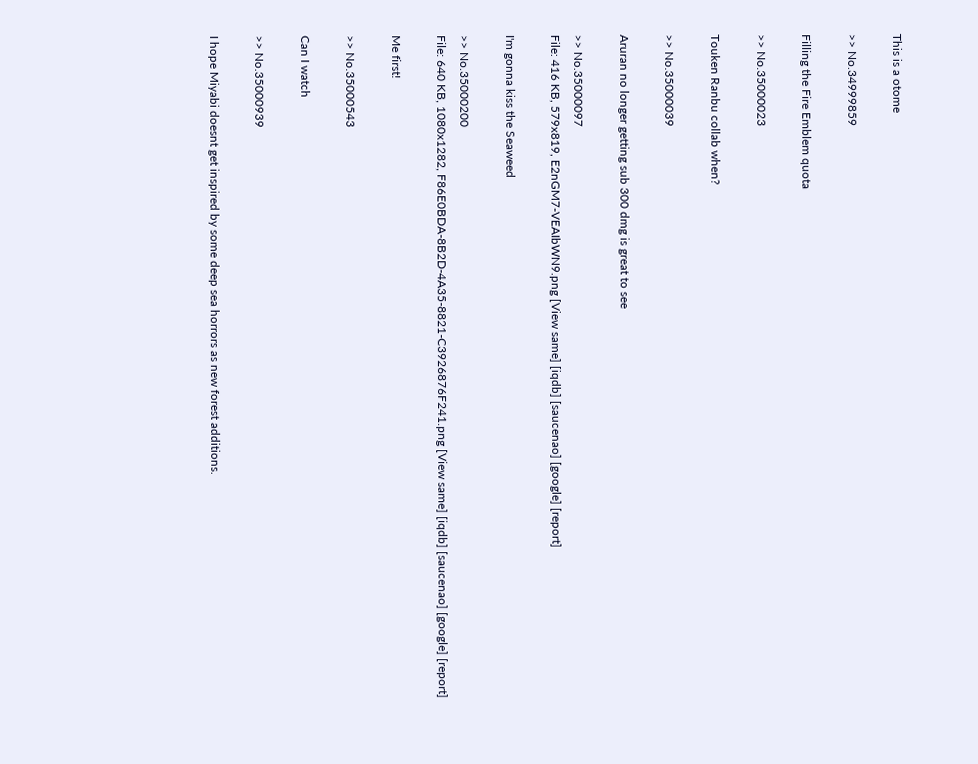This is a otome

>> No.34999859

Filling the Fire Emblem quota

>> No.35000023

Touken Ranbu collab when?

>> No.35000039

Aruran no longer getting sub 300 dmg is great to see

>> No.35000097
File: 416 KB, 579x819, E2nGM7-VEAIbWN9.png [View same] [iqdb] [saucenao] [google] [report]

I'm gonna kiss the Seaweed

>> No.35000200
File: 640 KB, 1080x1282, F86E0BDA-8B2D-4A35-8821-C3926876F241.png [View same] [iqdb] [saucenao] [google] [report]

Me first!

>> No.35000543

Can I watch

>> No.35000939

I hope Miyabi doesnt get inspired by some deep sea horrors as new forest additions.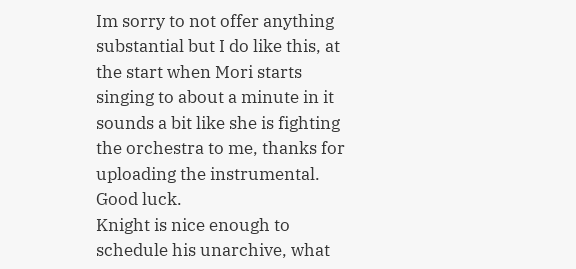Im sorry to not offer anything substantial but I do like this, at the start when Mori starts singing to about a minute in it sounds a bit like she is fighting the orchestra to me, thanks for uploading the instrumental. Good luck.
Knight is nice enough to schedule his unarchive, what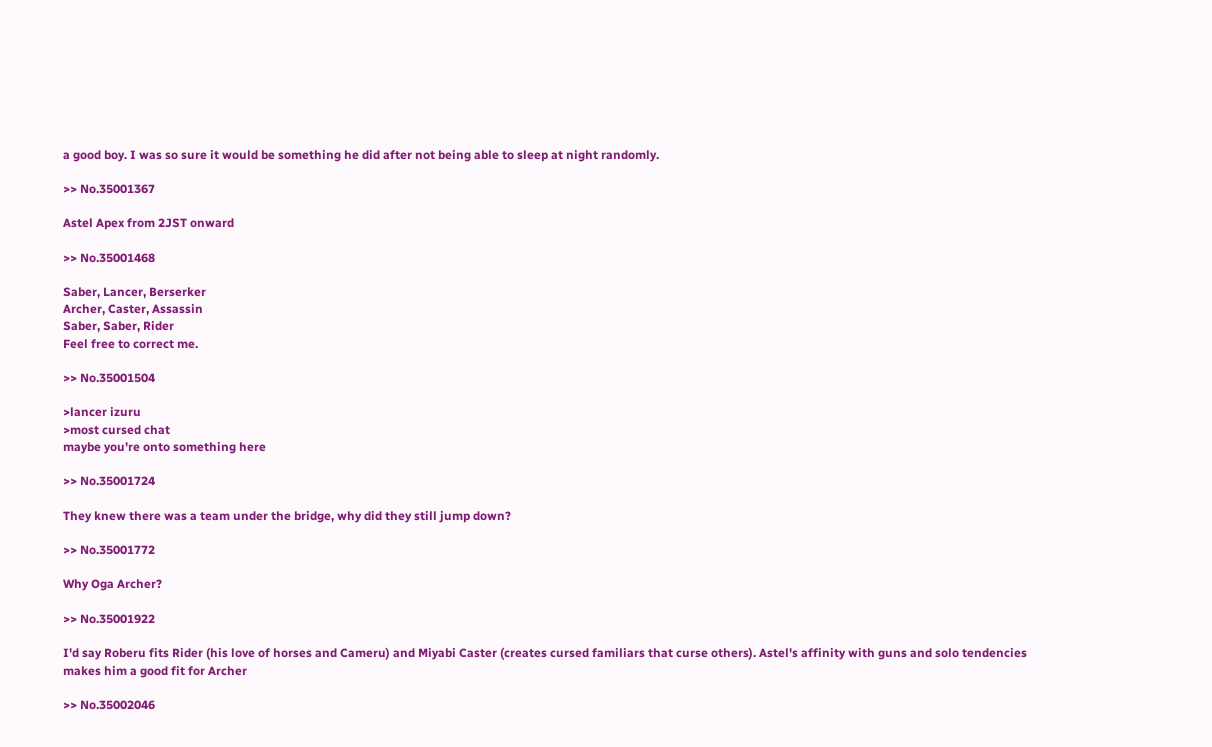a good boy. I was so sure it would be something he did after not being able to sleep at night randomly.

>> No.35001367

Astel Apex from 2JST onward

>> No.35001468

Saber, Lancer, Berserker
Archer, Caster, Assassin
Saber, Saber, Rider
Feel free to correct me.

>> No.35001504

>lancer izuru
>most cursed chat
maybe you're onto something here

>> No.35001724

They knew there was a team under the bridge, why did they still jump down?

>> No.35001772

Why Oga Archer?

>> No.35001922

I'd say Roberu fits Rider (his love of horses and Cameru) and Miyabi Caster (creates cursed familiars that curse others). Astel's affinity with guns and solo tendencies makes him a good fit for Archer

>> No.35002046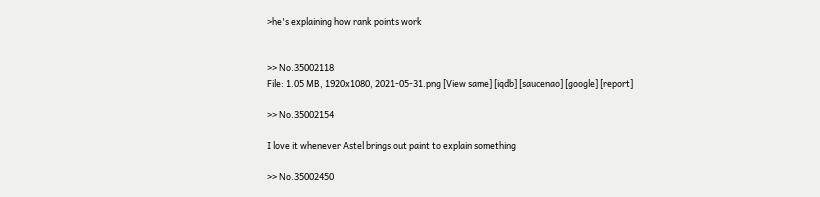>he's explaining how rank points work


>> No.35002118
File: 1.05 MB, 1920x1080, 2021-05-31.png [View same] [iqdb] [saucenao] [google] [report]

>> No.35002154

I love it whenever Astel brings out paint to explain something

>> No.35002450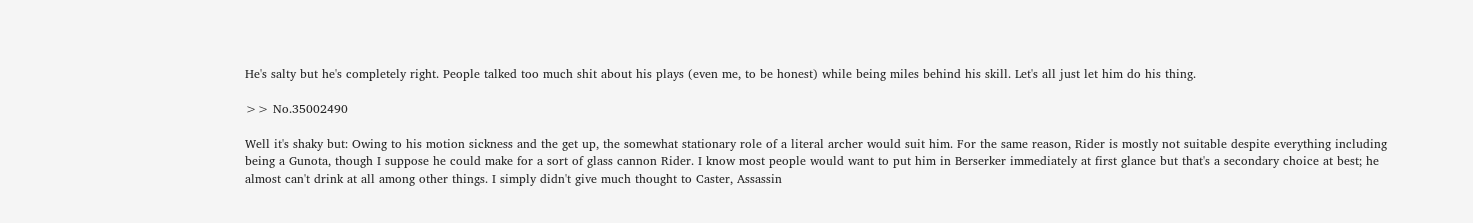He's salty but he's completely right. People talked too much shit about his plays (even me, to be honest) while being miles behind his skill. Let's all just let him do his thing.

>> No.35002490

Well it's shaky but: Owing to his motion sickness and the get up, the somewhat stationary role of a literal archer would suit him. For the same reason, Rider is mostly not suitable despite everything including being a Gunota, though I suppose he could make for a sort of glass cannon Rider. I know most people would want to put him in Berserker immediately at first glance but that's a secondary choice at best; he almost can't drink at all among other things. I simply didn't give much thought to Caster, Assassin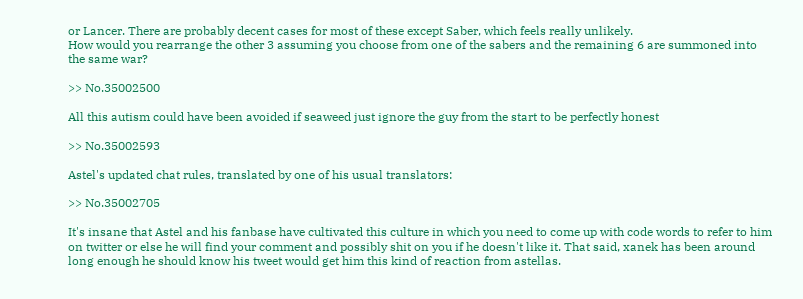or Lancer. There are probably decent cases for most of these except Saber, which feels really unlikely.
How would you rearrange the other 3 assuming you choose from one of the sabers and the remaining 6 are summoned into the same war?

>> No.35002500

All this autism could have been avoided if seaweed just ignore the guy from the start to be perfectly honest

>> No.35002593

Astel's updated chat rules, translated by one of his usual translators:

>> No.35002705

It's insane that Astel and his fanbase have cultivated this culture in which you need to come up with code words to refer to him on twitter or else he will find your comment and possibly shit on you if he doesn't like it. That said, xanek has been around long enough he should know his tweet would get him this kind of reaction from astellas.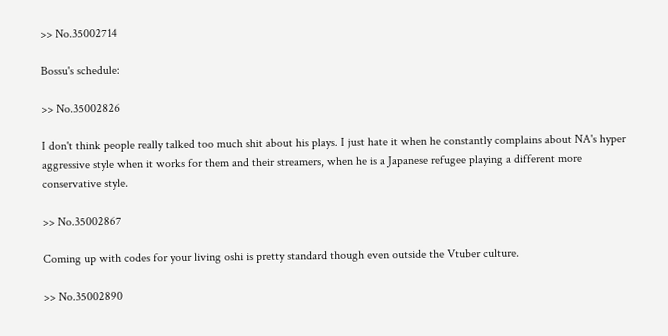>> No.35002714

Bossu's schedule:

>> No.35002826

I don't think people really talked too much shit about his plays. I just hate it when he constantly complains about NA's hyper aggressive style when it works for them and their streamers, when he is a Japanese refugee playing a different more conservative style.

>> No.35002867

Coming up with codes for your living oshi is pretty standard though even outside the Vtuber culture.

>> No.35002890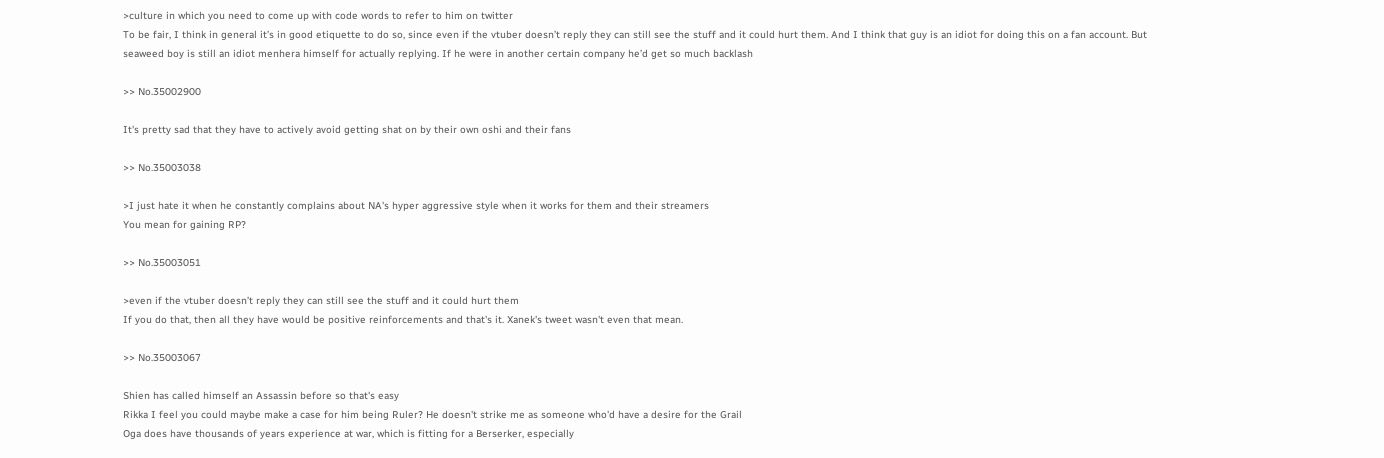>culture in which you need to come up with code words to refer to him on twitter
To be fair, I think in general it’s in good etiquette to do so, since even if the vtuber doesn’t reply they can still see the stuff and it could hurt them. And I think that guy is an idiot for doing this on a fan account. But seaweed boy is still an idiot menhera himself for actually replying. If he were in another certain company he’d get so much backlash

>> No.35002900

It's pretty sad that they have to actively avoid getting shat on by their own oshi and their fans

>> No.35003038

>I just hate it when he constantly complains about NA's hyper aggressive style when it works for them and their streamers
You mean for gaining RP?

>> No.35003051

>even if the vtuber doesn’t reply they can still see the stuff and it could hurt them
If you do that, then all they have would be positive reinforcements and that's it. Xanek's tweet wasn't even that mean.

>> No.35003067

Shien has called himself an Assassin before so that's easy
Rikka I feel you could maybe make a case for him being Ruler? He doesn't strike me as someone who'd have a desire for the Grail
Oga does have thousands of years experience at war, which is fitting for a Berserker, especially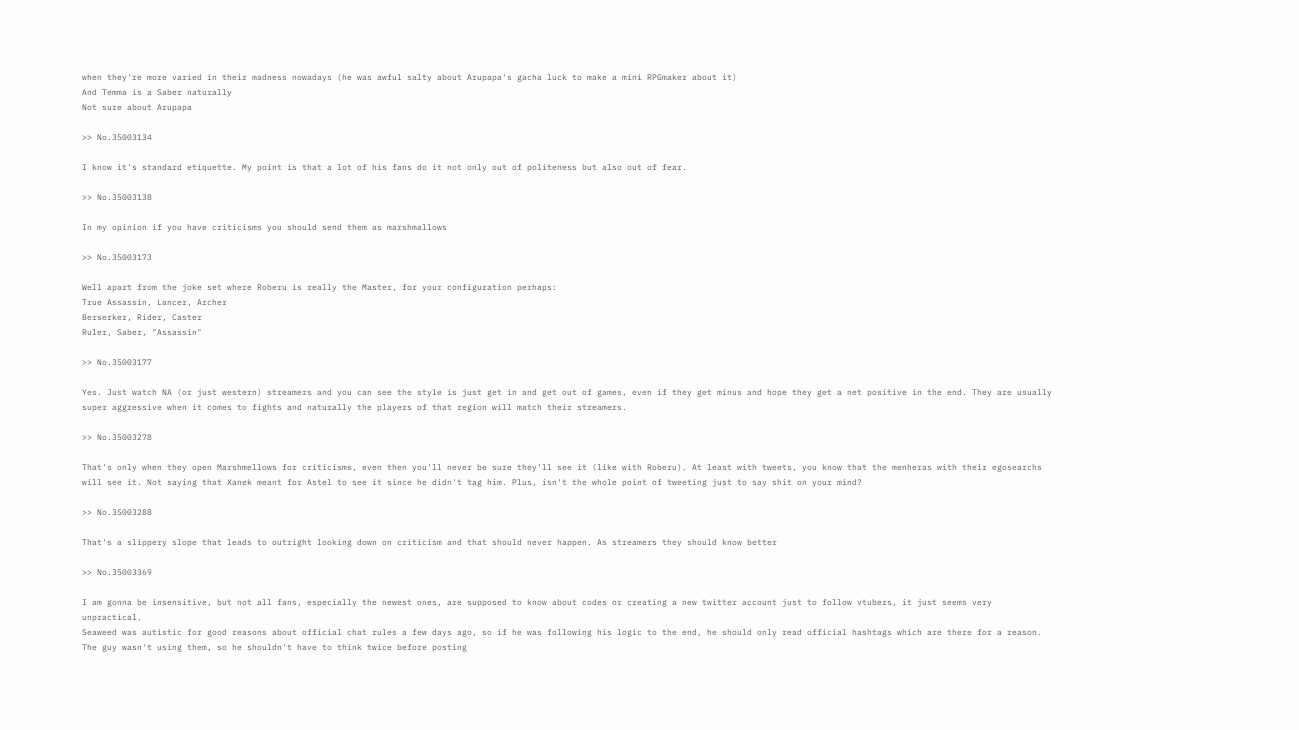when they're more varied in their madness nowadays (he was awful salty about Arupapa's gacha luck to make a mini RPGmaker about it)
And Temma is a Saber naturally
Not sure about Arupapa

>> No.35003134

I know it's standard etiquette. My point is that a lot of his fans do it not only out of politeness but also out of fear.

>> No.35003138

In my opinion if you have criticisms you should send them as marshmallows

>> No.35003173

Well apart from the joke set where Roberu is really the Master, for your configuration perhaps:
True Assassin, Lancer, Archer
Berserker, Rider, Caster
Ruler, Saber, "Assassin"

>> No.35003177

Yes. Just watch NA (or just western) streamers and you can see the style is just get in and get out of games, even if they get minus and hope they get a net positive in the end. They are usually super aggressive when it comes to fights and naturally the players of that region will match their streamers.

>> No.35003278

That's only when they open Marshmellows for criticisms, even then you'll never be sure they'll see it (like with Roberu). At least with tweets, you know that the menheras with their egosearchs will see it. Not saying that Xanek meant for Astel to see it since he didn't tag him. Plus, isn't the whole point of tweeting just to say shit on your mind?

>> No.35003288

That's a slippery slope that leads to outright looking down on criticism and that should never happen. As streamers they should know better

>> No.35003369

I am gonna be insensitive, but not all fans, especially the newest ones, are supposed to know about codes or creating a new twitter account just to follow vtubers, it just seems very unpractical.
Seaweed was autistic for good reasons about official chat rules a few days ago, so if he was following his logic to the end, he should only read official hashtags which are there for a reason.
The guy wasn't using them, so he shouldn't have to think twice before posting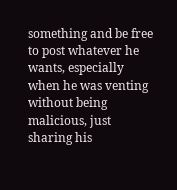something and be free to post whatever he wants, especially when he was venting without being malicious, just sharing his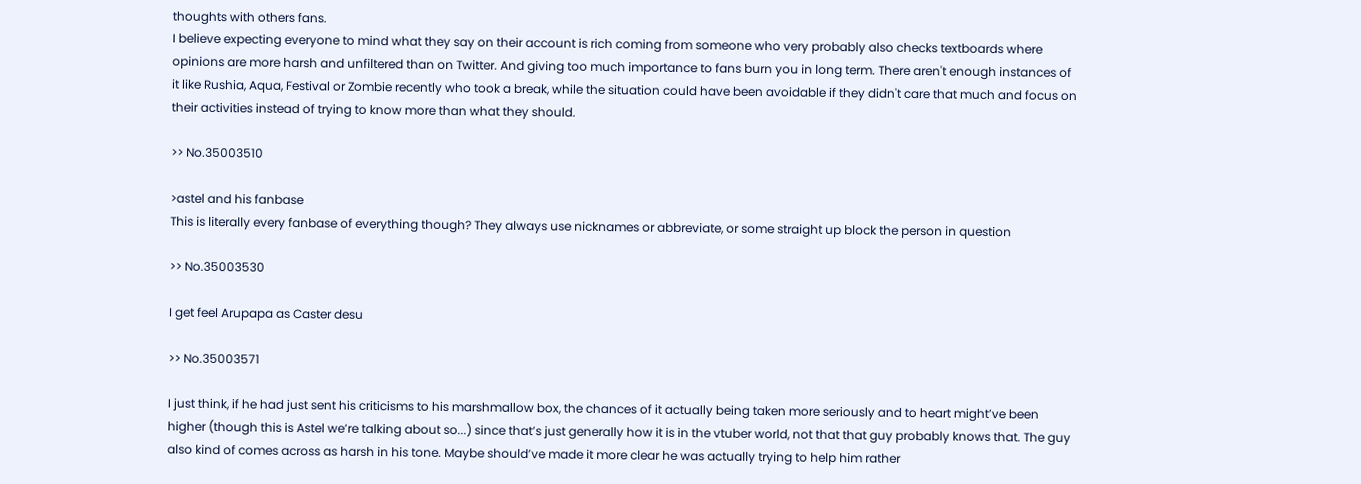thoughts with others fans.
I believe expecting everyone to mind what they say on their account is rich coming from someone who very probably also checks textboards where opinions are more harsh and unfiltered than on Twitter. And giving too much importance to fans burn you in long term. There aren't enough instances of it like Rushia, Aqua, Festival or Zombie recently who took a break, while the situation could have been avoidable if they didn't care that much and focus on their activities instead of trying to know more than what they should.

>> No.35003510

>astel and his fanbase
This is literally every fanbase of everything though? They always use nicknames or abbreviate, or some straight up block the person in question

>> No.35003530

I get feel Arupapa as Caster desu

>> No.35003571

I just think, if he had just sent his criticisms to his marshmallow box, the chances of it actually being taken more seriously and to heart might’ve been higher (though this is Astel we’re talking about so...) since that’s just generally how it is in the vtuber world, not that that guy probably knows that. The guy also kind of comes across as harsh in his tone. Maybe should’ve made it more clear he was actually trying to help him rather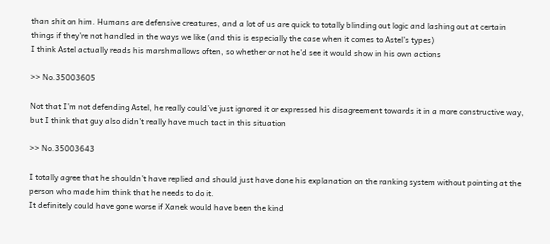than shit on him. Humans are defensive creatures, and a lot of us are quick to totally blinding out logic and lashing out at certain things if they’re not handled in the ways we like (and this is especially the case when it comes to Astel’s types)
I think Astel actually reads his marshmallows often, so whether or not he’d see it would show in his own actions

>> No.35003605

Not that I’m not defending Astel, he really could’ve just ignored it or expressed his disagreement towards it in a more constructive way, but I think that guy also didn’t really have much tact in this situation

>> No.35003643

I totally agree that he shouldn't have replied and should just have done his explanation on the ranking system without pointing at the person who made him think that he needs to do it.
It definitely could have gone worse if Xanek would have been the kind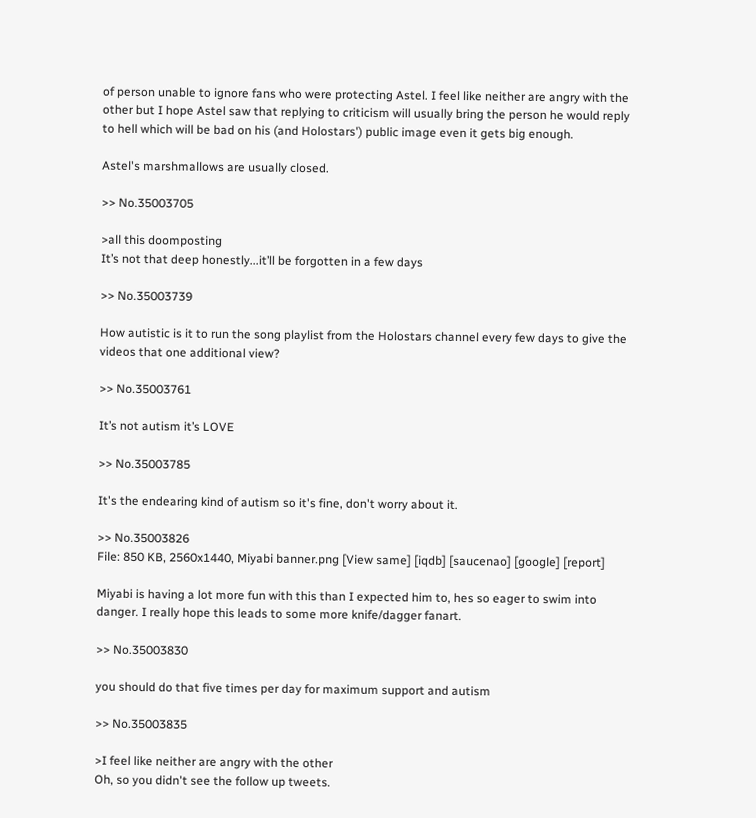of person unable to ignore fans who were protecting Astel. I feel like neither are angry with the other but I hope Astel saw that replying to criticism will usually bring the person he would reply to hell which will be bad on his (and Holostars') public image even it gets big enough.

Astel's marshmallows are usually closed.

>> No.35003705

>all this doomposting
It’s not that deep honestly...it’ll be forgotten in a few days

>> No.35003739

How autistic is it to run the song playlist from the Holostars channel every few days to give the videos that one additional view?

>> No.35003761

It’s not autism it’s LOVE

>> No.35003785

It's the endearing kind of autism so it's fine, don't worry about it.

>> No.35003826
File: 850 KB, 2560x1440, Miyabi banner.png [View same] [iqdb] [saucenao] [google] [report]

Miyabi is having a lot more fun with this than I expected him to, hes so eager to swim into danger. I really hope this leads to some more knife/dagger fanart.

>> No.35003830

you should do that five times per day for maximum support and autism

>> No.35003835

>I feel like neither are angry with the other
Oh, so you didn't see the follow up tweets.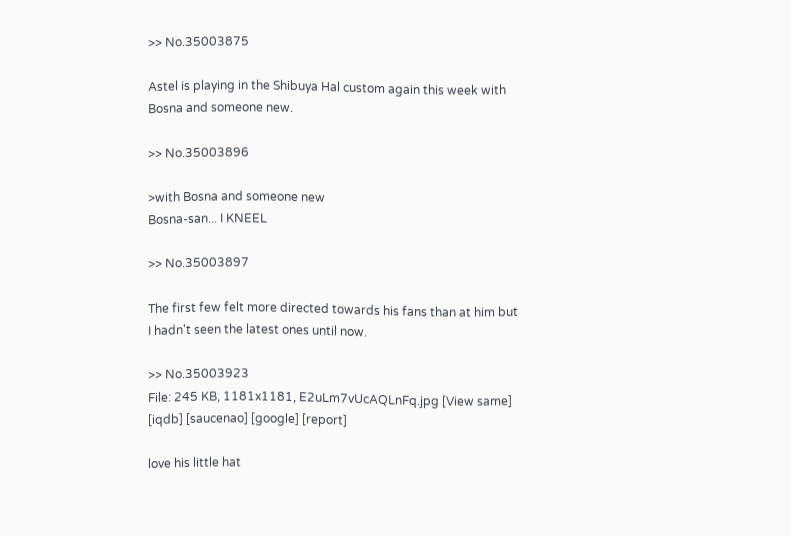>> No.35003875

Astel is playing in the Shibuya Hal custom again this week with Bosna and someone new.

>> No.35003896

>with Bosna and someone new
Bosna-san... I KNEEL

>> No.35003897

The first few felt more directed towards his fans than at him but I hadn't seen the latest ones until now.

>> No.35003923
File: 245 KB, 1181x1181, E2uLm7vUcAQLnFq.jpg [View same] [iqdb] [saucenao] [google] [report]

love his little hat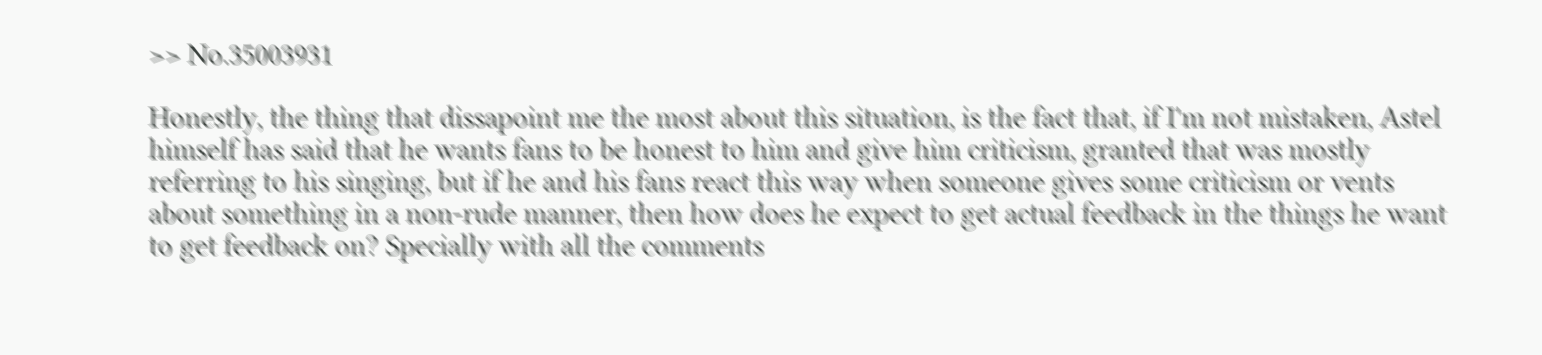>> No.35003931

Honestly, the thing that dissapoint me the most about this situation, is the fact that, if I'm not mistaken, Astel himself has said that he wants fans to be honest to him and give him criticism, granted that was mostly referring to his singing, but if he and his fans react this way when someone gives some criticism or vents about something in a non-rude manner, then how does he expect to get actual feedback in the things he want to get feedback on? Specially with all the comments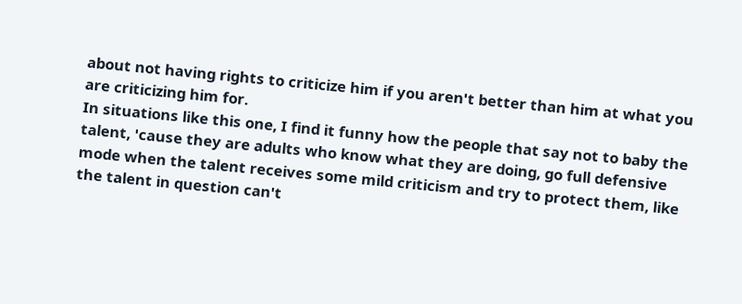about not having rights to criticize him if you aren't better than him at what you are criticizing him for.
In situations like this one, I find it funny how the people that say not to baby the talent, 'cause they are adults who know what they are doing, go full defensive mode when the talent receives some mild criticism and try to protect them, like the talent in question can't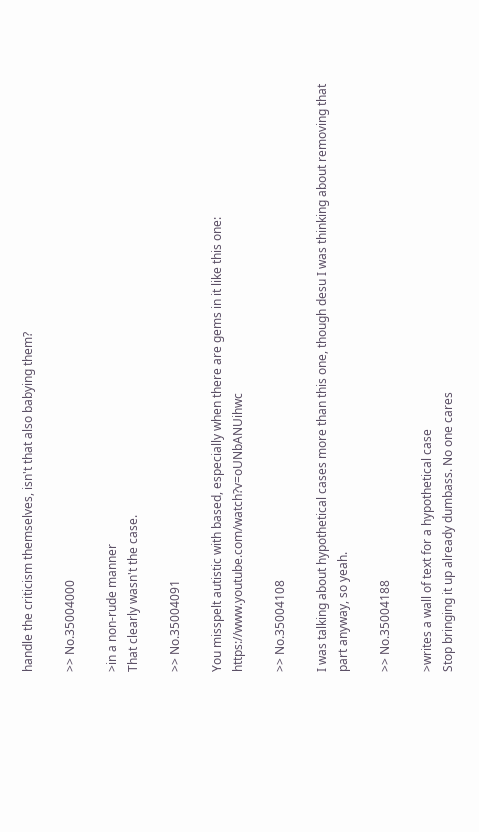handle the criticism themselves, isn't that also babying them?

>> No.35004000

>in a non-rude manner
That clearly wasn't the case.

>> No.35004091

You misspelt autistic with based, especially when there are gems in it like this one: https://www.youtube.com/watch?v=oUNbANUihwc

>> No.35004108

I was talking about hypothetical cases more than this one, though desu I was thinking about removing that part anyway, so yeah.

>> No.35004188

>writes a wall of text for a hypothetical case
Stop bringing it up already dumbass. No one cares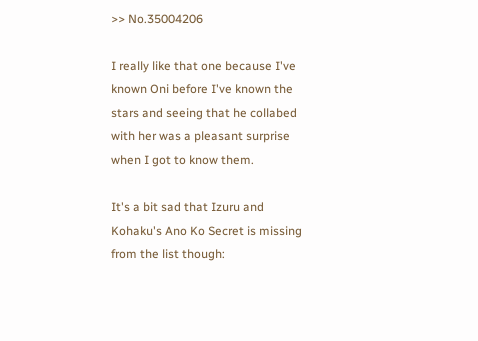>> No.35004206

I really like that one because I've known Oni before I've known the stars and seeing that he collabed with her was a pleasant surprise when I got to know them.

It's a bit sad that Izuru and Kohaku's Ano Ko Secret is missing from the list though: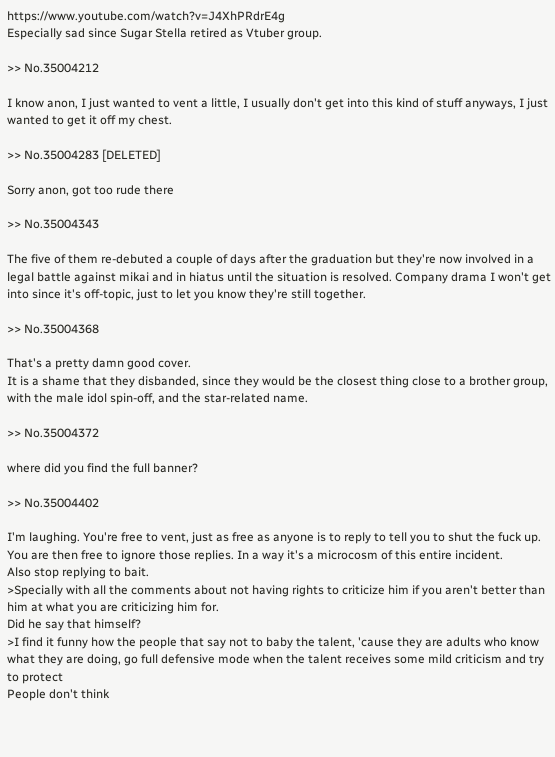https://www.youtube.com/watch?v=J4XhPRdrE4g
Especially sad since Sugar Stella retired as Vtuber group.

>> No.35004212

I know anon, I just wanted to vent a little, I usually don't get into this kind of stuff anyways, I just wanted to get it off my chest.

>> No.35004283 [DELETED]

Sorry anon, got too rude there

>> No.35004343

The five of them re-debuted a couple of days after the graduation but they're now involved in a legal battle against mikai and in hiatus until the situation is resolved. Company drama I won't get into since it's off-topic, just to let you know they're still together.

>> No.35004368

That's a pretty damn good cover.
It is a shame that they disbanded, since they would be the closest thing close to a brother group, with the male idol spin-off, and the star-related name.

>> No.35004372

where did you find the full banner?

>> No.35004402

I'm laughing. You're free to vent, just as free as anyone is to reply to tell you to shut the fuck up. You are then free to ignore those replies. In a way it's a microcosm of this entire incident.
Also stop replying to bait.
>Specially with all the comments about not having rights to criticize him if you aren't better than him at what you are criticizing him for.
Did he say that himself?
>I find it funny how the people that say not to baby the talent, 'cause they are adults who know what they are doing, go full defensive mode when the talent receives some mild criticism and try to protect
People don't think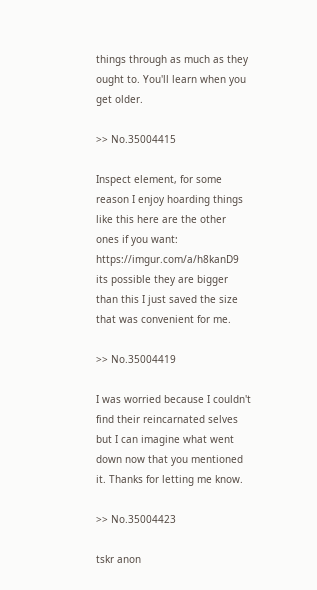things through as much as they ought to. You'll learn when you get older.

>> No.35004415

Inspect element, for some reason I enjoy hoarding things like this here are the other ones if you want: https://imgur.com/a/h8kanD9 its possible they are bigger than this I just saved the size that was convenient for me.

>> No.35004419

I was worried because I couldn't find their reincarnated selves but I can imagine what went down now that you mentioned it. Thanks for letting me know.

>> No.35004423

tskr anon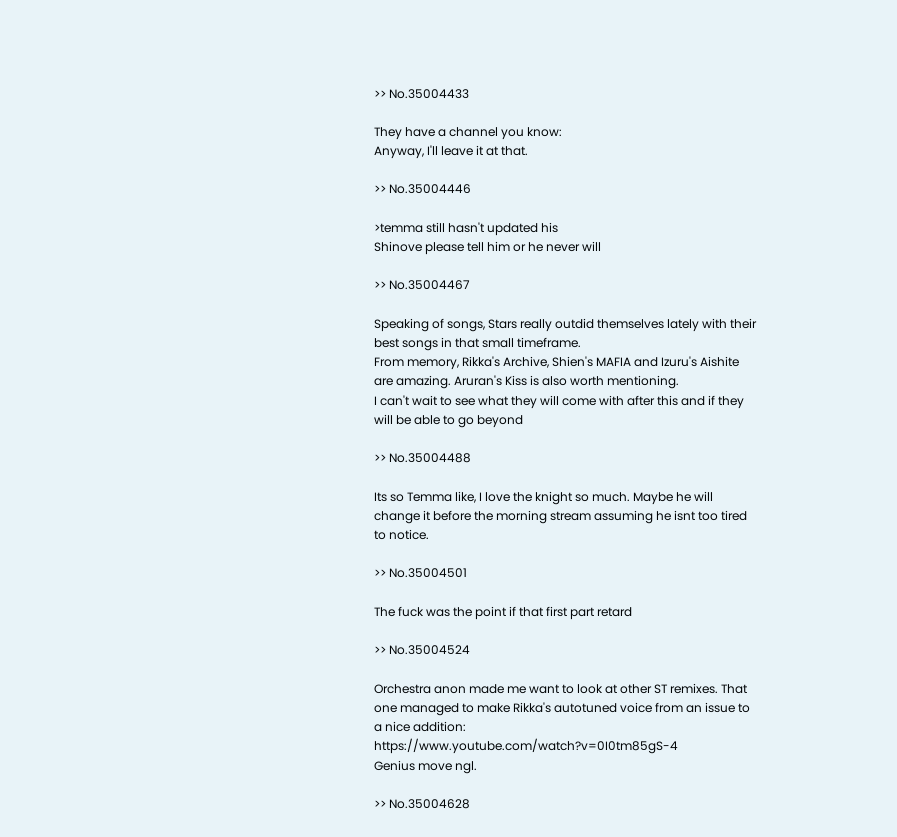>> No.35004433

They have a channel you know:
Anyway, I'll leave it at that.

>> No.35004446

>temma still hasn't updated his
Shinove please tell him or he never will

>> No.35004467

Speaking of songs, Stars really outdid themselves lately with their best songs in that small timeframe.
From memory, Rikka's Archive, Shien's MAFIA and Izuru's Aishite are amazing. Aruran's Kiss is also worth mentioning.
I can't wait to see what they will come with after this and if they will be able to go beyond

>> No.35004488

Its so Temma like, I love the knight so much. Maybe he will change it before the morning stream assuming he isnt too tired to notice.

>> No.35004501

The fuck was the point if that first part retard

>> No.35004524

Orchestra anon made me want to look at other ST remixes. That one managed to make Rikka's autotuned voice from an issue to a nice addition: https://www.youtube.com/watch?v=0I0tm85gS-4
Genius move ngl.

>> No.35004628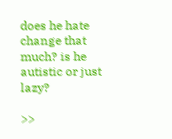does he hate change that much? is he autistic or just lazy?

>>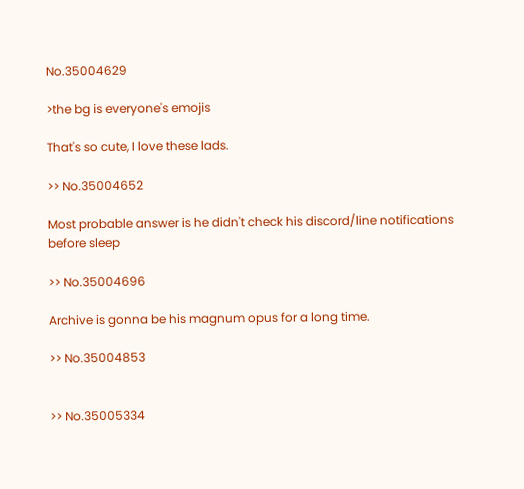No.35004629

>the bg is everyone's emojis

That's so cute, I love these lads.

>> No.35004652

Most probable answer is he didn't check his discord/line notifications before sleep

>> No.35004696

Archive is gonna be his magnum opus for a long time.

>> No.35004853


>> No.35005334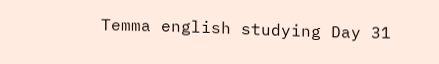Temma english studying Day 31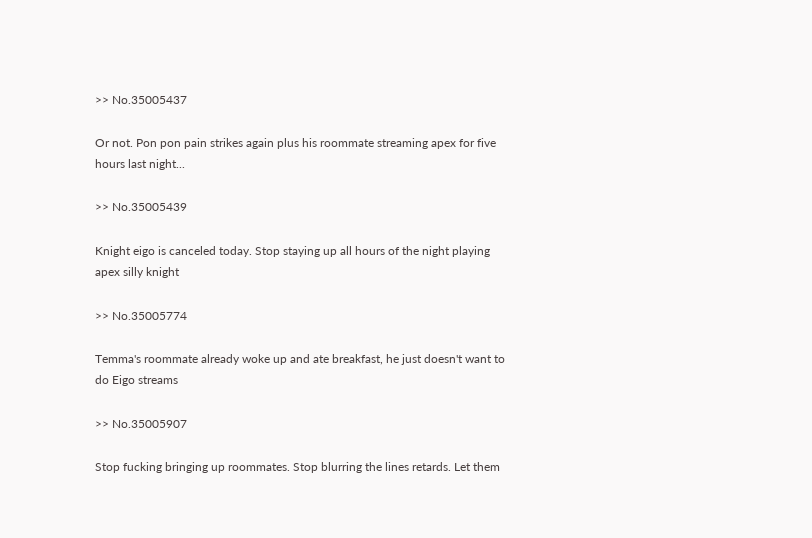>> No.35005437

Or not. Pon pon pain strikes again plus his roommate streaming apex for five hours last night...

>> No.35005439

Knight eigo is canceled today. Stop staying up all hours of the night playing apex silly knight

>> No.35005774

Temma's roommate already woke up and ate breakfast, he just doesn't want to do Eigo streams

>> No.35005907

Stop fucking bringing up roommates. Stop blurring the lines retards. Let them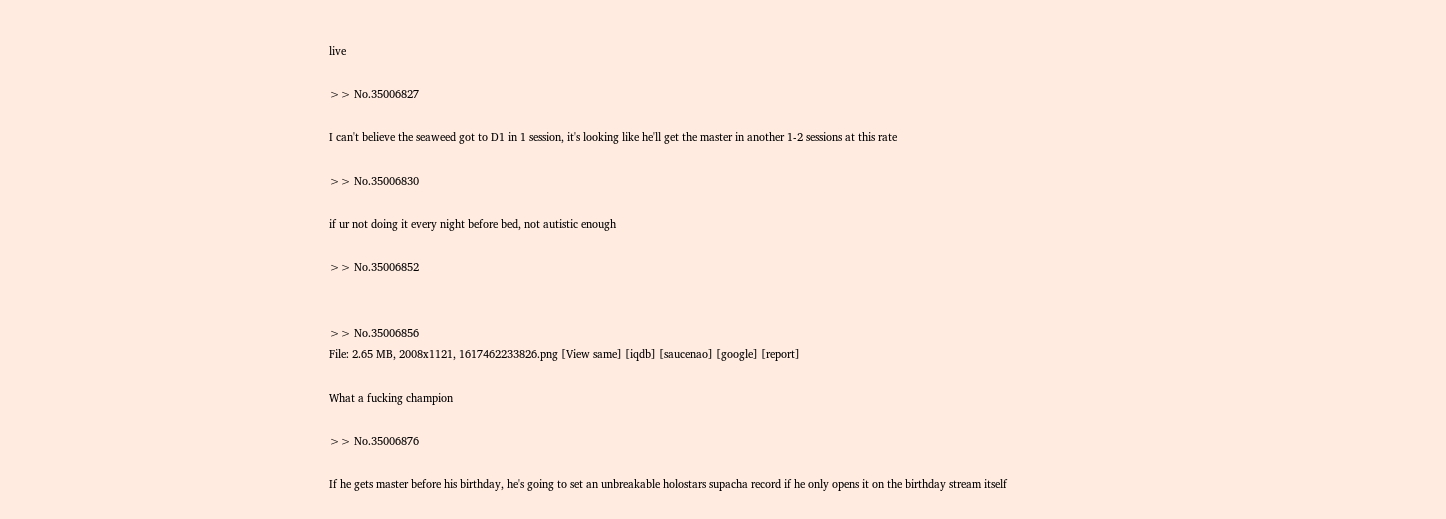live

>> No.35006827

I can't believe the seaweed got to D1 in 1 session, it's looking like he'll get the master in another 1-2 sessions at this rate

>> No.35006830

if ur not doing it every night before bed, not autistic enough

>> No.35006852


>> No.35006856
File: 2.65 MB, 2008x1121, 1617462233826.png [View same] [iqdb] [saucenao] [google] [report]

What a fucking champion

>> No.35006876

If he gets master before his birthday, he's going to set an unbreakable holostars supacha record if he only opens it on the birthday stream itself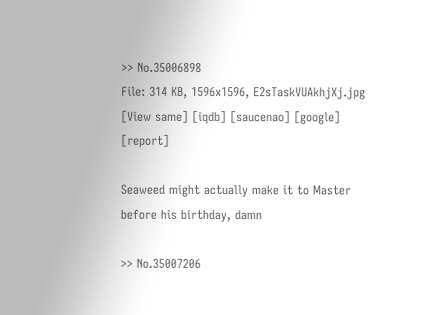>> No.35006898
File: 314 KB, 1596x1596, E2sTaskVUAkhjXj.jpg [View same] [iqdb] [saucenao] [google] [report]

Seaweed might actually make it to Master before his birthday, damn

>> No.35007206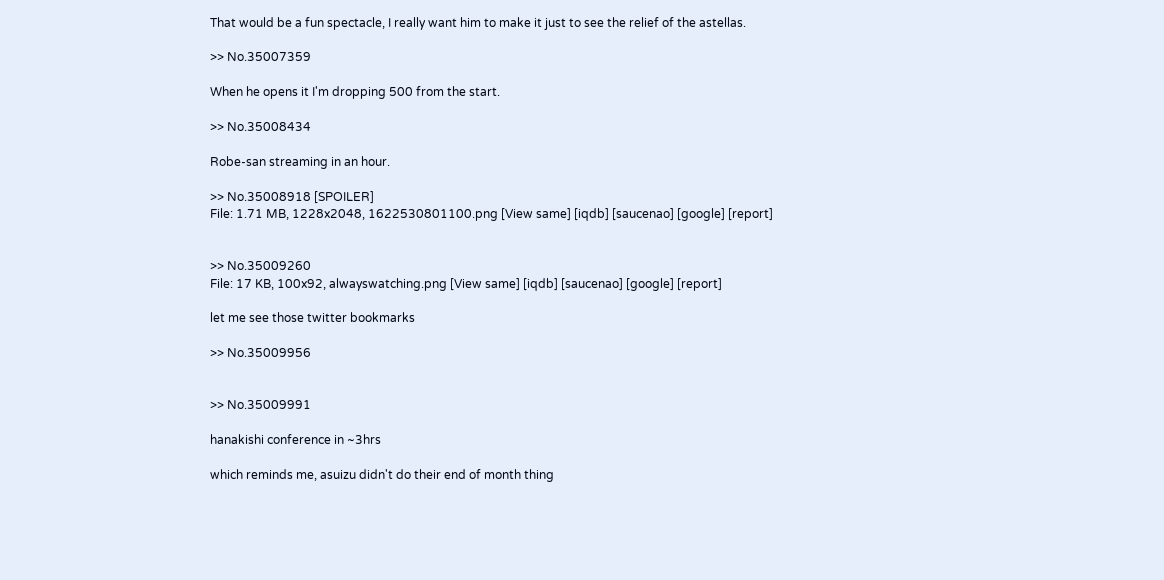That would be a fun spectacle, I really want him to make it just to see the relief of the astellas.

>> No.35007359

When he opens it I'm dropping 500 from the start.

>> No.35008434

Robe-san streaming in an hour.

>> No.35008918 [SPOILER]
File: 1.71 MB, 1228x2048, 1622530801100.png [View same] [iqdb] [saucenao] [google] [report]


>> No.35009260
File: 17 KB, 100x92, alwayswatching.png [View same] [iqdb] [saucenao] [google] [report]

let me see those twitter bookmarks

>> No.35009956


>> No.35009991

hanakishi conference in ~3hrs

which reminds me, asuizu didn't do their end of month thing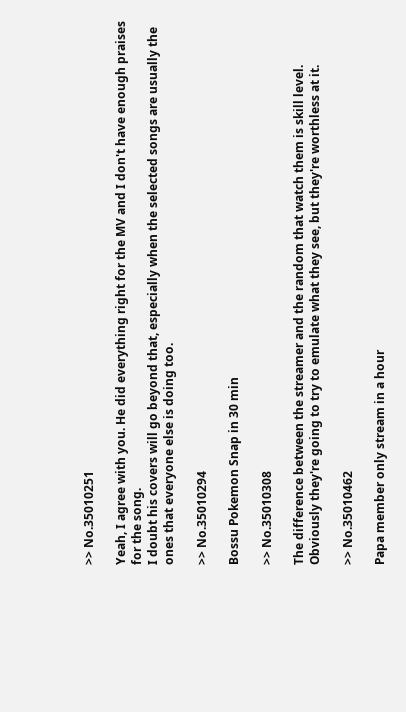>> No.35010251

Yeah, I agree with you. He did everything right for the MV and I don't have enough praises for the song.
I doubt his covers will go beyond that, especially when the selected songs are usually the ones that everyone else is doing too.

>> No.35010294

Bossu Pokemon Snap in 30 min

>> No.35010308

The difference between the streamer and the random that watch them is skill level.
Obviously they're going to try to emulate what they see, but they're worthless at it.

>> No.35010462

Papa member only stream in a hour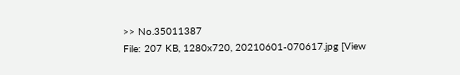>> No.35011387
File: 207 KB, 1280x720, 20210601-070617.jpg [View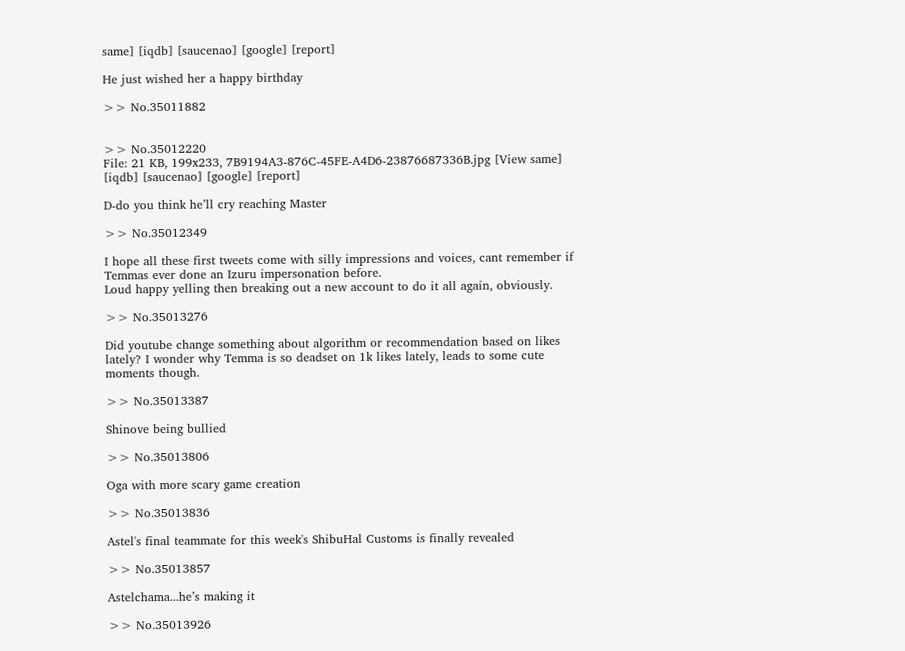same] [iqdb] [saucenao] [google] [report]

He just wished her a happy birthday

>> No.35011882


>> No.35012220
File: 21 KB, 199x233, 7B9194A3-876C-45FE-A4D6-23876687336B.jpg [View same] [iqdb] [saucenao] [google] [report]

D-do you think he’ll cry reaching Master

>> No.35012349

I hope all these first tweets come with silly impressions and voices, cant remember if Temmas ever done an Izuru impersonation before.
Loud happy yelling then breaking out a new account to do it all again, obviously.

>> No.35013276

Did youtube change something about algorithm or recommendation based on likes lately? I wonder why Temma is so deadset on 1k likes lately, leads to some cute moments though.

>> No.35013387

Shinove being bullied

>> No.35013806

Oga with more scary game creation

>> No.35013836

Astel's final teammate for this week's ShibuHal Customs is finally revealed

>> No.35013857

Astelchama...he’s making it

>> No.35013926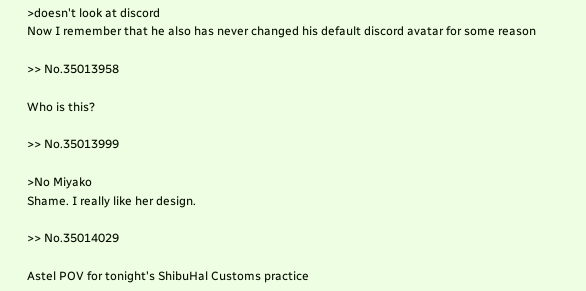>doesn't look at discord
Now I remember that he also has never changed his default discord avatar for some reason

>> No.35013958

Who is this?

>> No.35013999

>No Miyako
Shame. I really like her design.

>> No.35014029

Astel POV for tonight's ShibuHal Customs practice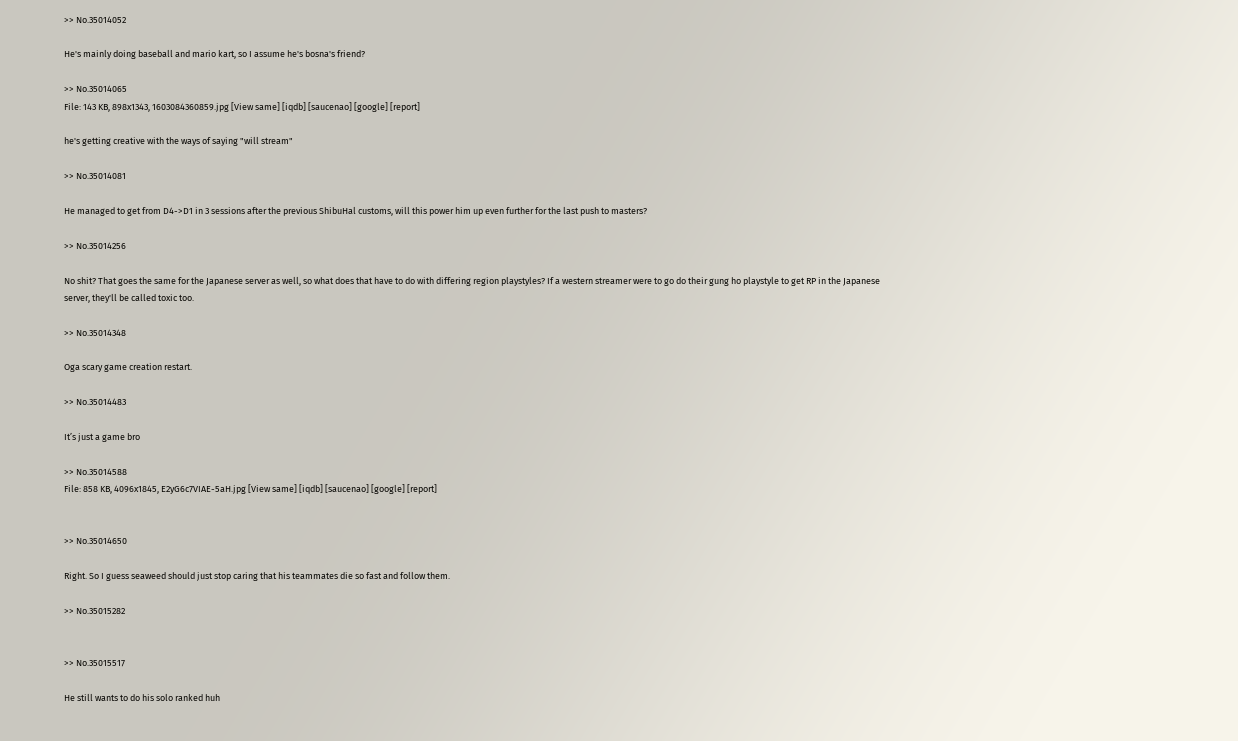>> No.35014052

He's mainly doing baseball and mario kart, so I assume he's bosna's friend?

>> No.35014065
File: 143 KB, 898x1343, 1603084360859.jpg [View same] [iqdb] [saucenao] [google] [report]

he's getting creative with the ways of saying "will stream"

>> No.35014081

He managed to get from D4->D1 in 3 sessions after the previous ShibuHal customs, will this power him up even further for the last push to masters?

>> No.35014256

No shit? That goes the same for the Japanese server as well, so what does that have to do with differing region playstyles? If a western streamer were to go do their gung ho playstyle to get RP in the Japanese server, they'll be called toxic too.

>> No.35014348

Oga scary game creation restart.

>> No.35014483

It’s just a game bro

>> No.35014588
File: 858 KB, 4096x1845, E2yG6c7VIAE-5aH.jpg [View same] [iqdb] [saucenao] [google] [report]


>> No.35014650

Right. So I guess seaweed should just stop caring that his teammates die so fast and follow them.

>> No.35015282


>> No.35015517

He still wants to do his solo ranked huh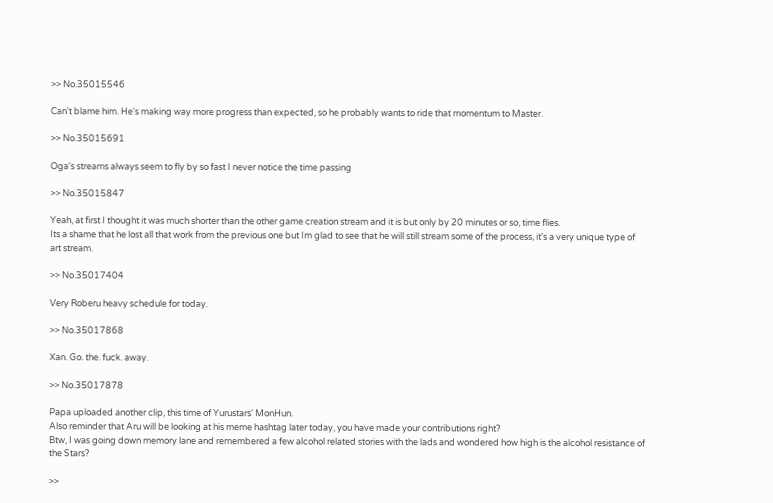>> No.35015546

Can't blame him. He's making way more progress than expected, so he probably wants to ride that momentum to Master.

>> No.35015691

Oga's streams always seem to fly by so fast I never notice the time passing

>> No.35015847

Yeah, at first I thought it was much shorter than the other game creation stream and it is but only by 20 minutes or so, time flies.
Its a shame that he lost all that work from the previous one but Im glad to see that he will still stream some of the process, it's a very unique type of art stream.

>> No.35017404

Very Roberu heavy schedule for today.

>> No.35017868

Xan. Go. the. fuck. away.

>> No.35017878

Papa uploaded another clip, this time of Yurustars' MonHun.
Also reminder that Aru will be looking at his meme hashtag later today, you have made your contributions right?
Btw, I was going down memory lane and remembered a few alcohol related stories with the lads and wondered how high is the alcohol resistance of the Stars?

>>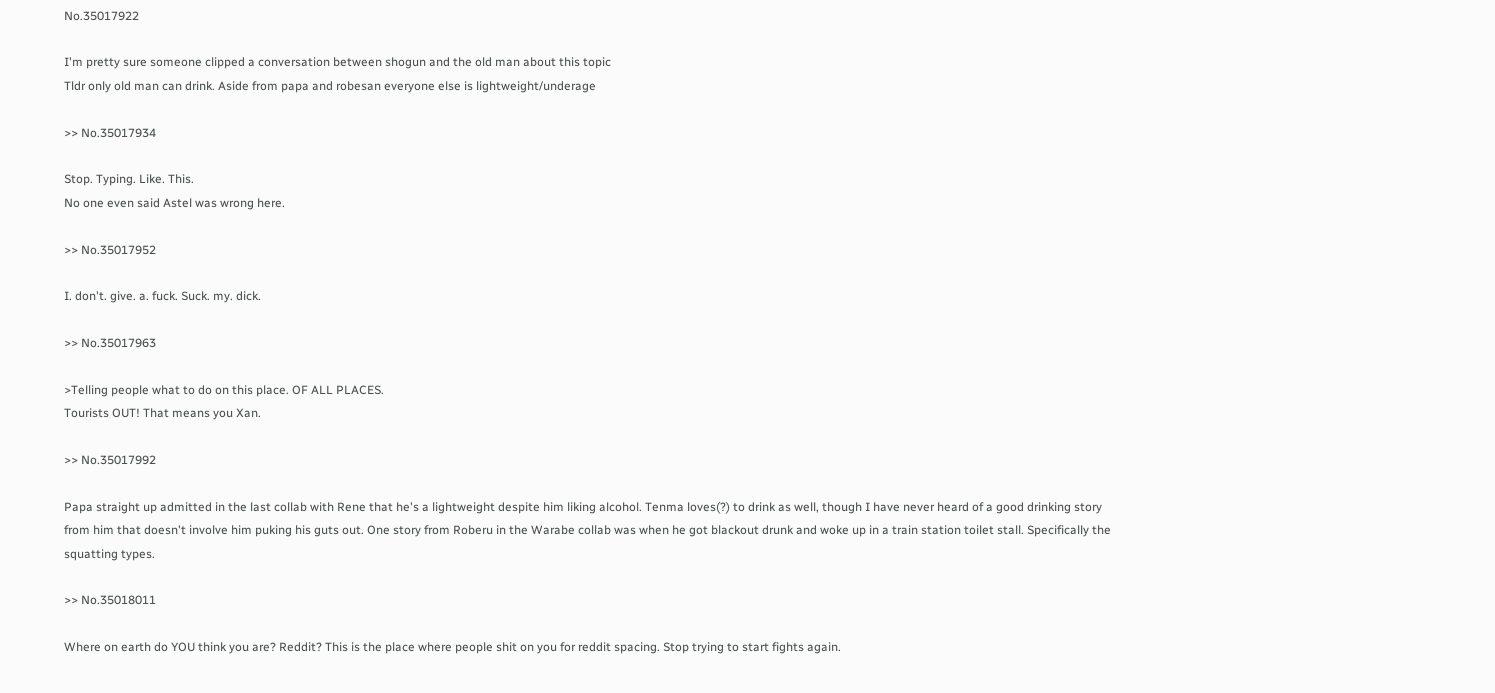No.35017922

I'm pretty sure someone clipped a conversation between shogun and the old man about this topic
Tldr only old man can drink. Aside from papa and robesan everyone else is lightweight/underage

>> No.35017934

Stop. Typing. Like. This.
No one even said Astel was wrong here.

>> No.35017952

I. don't. give. a. fuck. Suck. my. dick.

>> No.35017963

>Telling people what to do on this place. OF ALL PLACES.
Tourists OUT! That means you Xan.

>> No.35017992

Papa straight up admitted in the last collab with Rene that he's a lightweight despite him liking alcohol. Tenma loves(?) to drink as well, though I have never heard of a good drinking story from him that doesn't involve him puking his guts out. One story from Roberu in the Warabe collab was when he got blackout drunk and woke up in a train station toilet stall. Specifically the squatting types.

>> No.35018011

Where on earth do YOU think you are? Reddit? This is the place where people shit on you for reddit spacing. Stop trying to start fights again.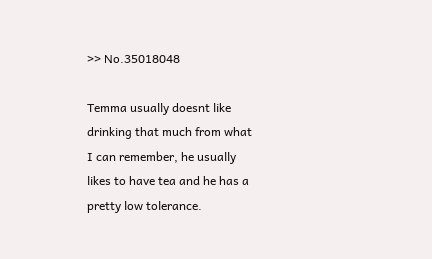>> No.35018048

Temma usually doesnt like drinking that much from what I can remember, he usually likes to have tea and he has a pretty low tolerance.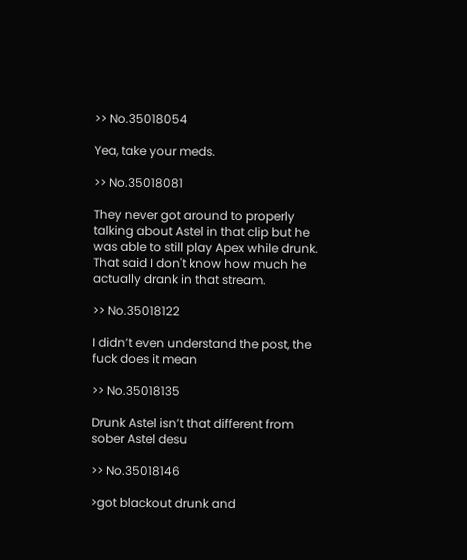>> No.35018054

Yea, take your meds.

>> No.35018081

They never got around to properly talking about Astel in that clip but he was able to still play Apex while drunk. That said I don't know how much he actually drank in that stream.

>> No.35018122

I didn’t even understand the post, the fuck does it mean

>> No.35018135

Drunk Astel isn’t that different from sober Astel desu

>> No.35018146

>got blackout drunk and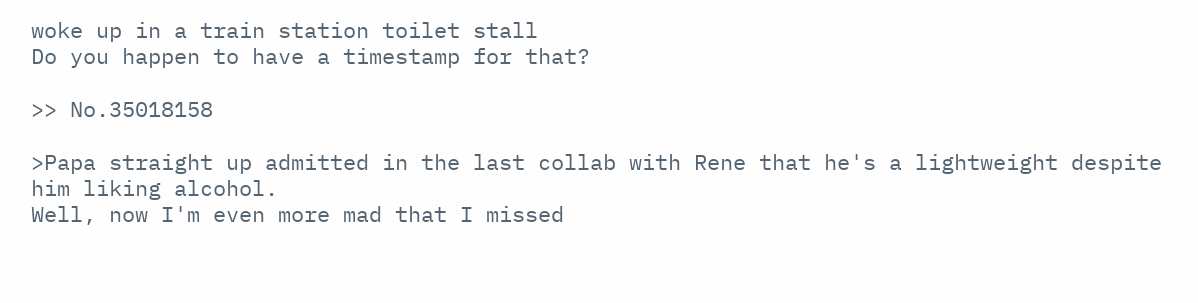woke up in a train station toilet stall
Do you happen to have a timestamp for that?

>> No.35018158

>Papa straight up admitted in the last collab with Rene that he's a lightweight despite him liking alcohol.
Well, now I'm even more mad that I missed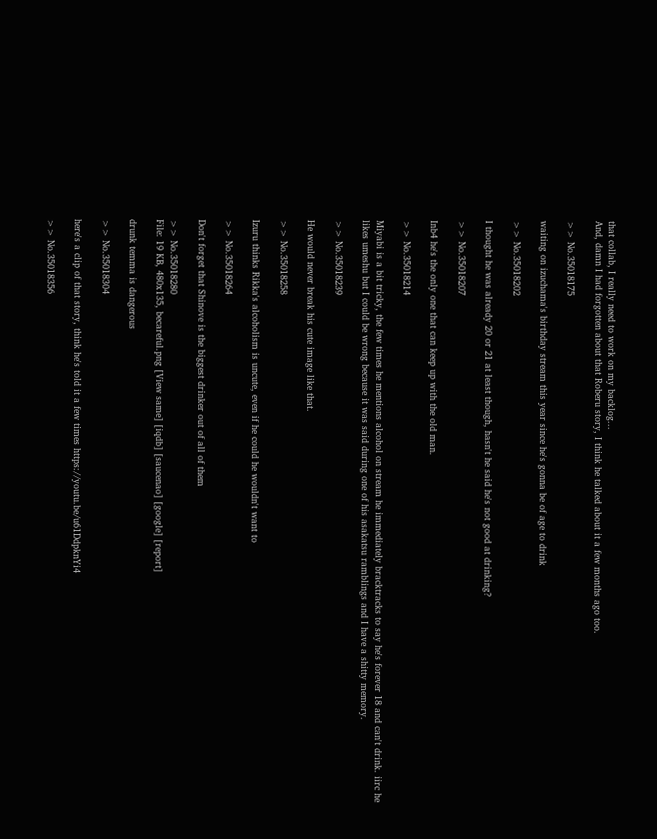that collab, I really need to work on my backlog...
And, damn I had forgotten about that Roberu story, I think he talked about it a few months ago too.

>> No.35018175

waiting on izuchama's birthday stream this year since he's gonna be of age to drink

>> No.35018202

I thought he was already 20 or 21 at least though, hasn't he said he's not good at drinking?

>> No.35018207

Inb4 he's the only one that can keep up with the old man.

>> No.35018214

Miyabi is a bit tricky, the few times he mentions alcohol on stream he immediately bracktracks to say he's forever 18 and can't drink. iirc he likes umeshu but I could be wrong because it was said during one of his asakatsu ramblings and I have a shitty memory.

>> No.35018239

He would never break his cute image like that.

>> No.35018258

Izuru thinks Rikka's alcoholism is uncute, even if he could he wouldn't want to

>> No.35018264

Don't forget that Shinove is the biggest drinker out of all of them

>> No.35018280
File: 19 KB, 480x135, becareful.png [View same] [iqdb] [saucenao] [google] [report]

drunk temma is dangerous

>> No.35018304

here's a clip of that story, think he's told it a few times https://youtu.be/u61DdpknYi4

>> No.35018356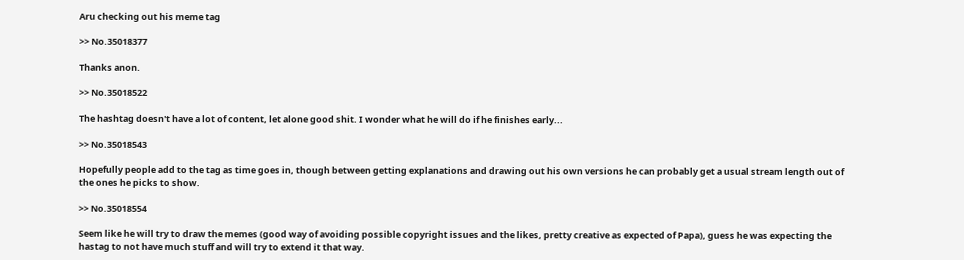Aru checking out his meme tag

>> No.35018377

Thanks anon.

>> No.35018522

The hashtag doesn't have a lot of content, let alone good shit. I wonder what he will do if he finishes early...

>> No.35018543

Hopefully people add to the tag as time goes in, though between getting explanations and drawing out his own versions he can probably get a usual stream length out of the ones he picks to show.

>> No.35018554

Seem like he will try to draw the memes (good way of avoiding possible copyright issues and the likes, pretty creative as expected of Papa), guess he was expecting the hastag to not have much stuff and will try to extend it that way.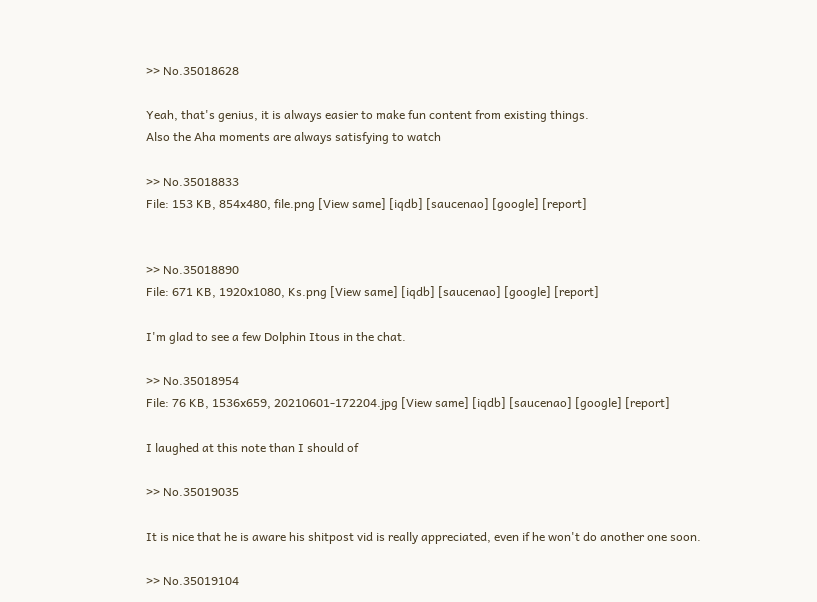>> No.35018628

Yeah, that's genius, it is always easier to make fun content from existing things.
Also the Aha moments are always satisfying to watch

>> No.35018833
File: 153 KB, 854x480, file.png [View same] [iqdb] [saucenao] [google] [report]


>> No.35018890
File: 671 KB, 1920x1080, Ks.png [View same] [iqdb] [saucenao] [google] [report]

I'm glad to see a few Dolphin Itous in the chat.

>> No.35018954
File: 76 KB, 1536x659, 20210601-172204.jpg [View same] [iqdb] [saucenao] [google] [report]

I laughed at this note than I should of

>> No.35019035

It is nice that he is aware his shitpost vid is really appreciated, even if he won't do another one soon.

>> No.35019104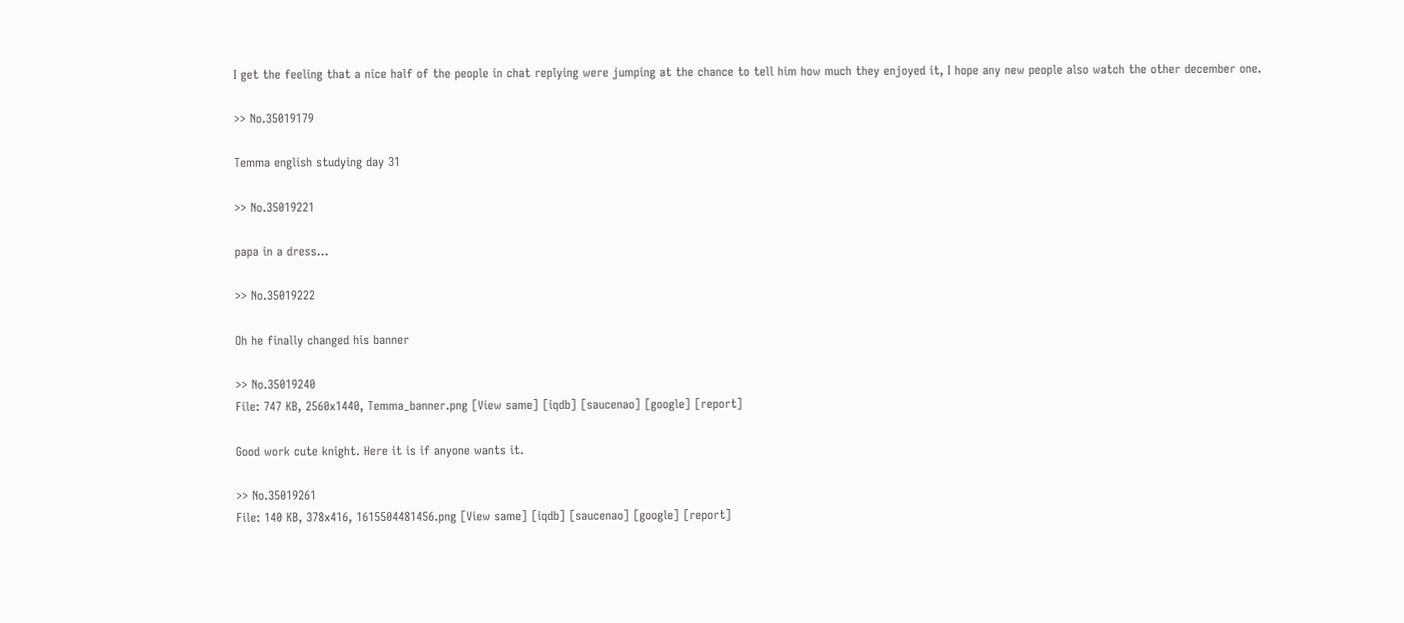I get the feeling that a nice half of the people in chat replying were jumping at the chance to tell him how much they enjoyed it, I hope any new people also watch the other december one.

>> No.35019179

Temma english studying day 31

>> No.35019221

papa in a dress...

>> No.35019222

Oh he finally changed his banner

>> No.35019240
File: 747 KB, 2560x1440, Temma_banner.png [View same] [iqdb] [saucenao] [google] [report]

Good work cute knight. Here it is if anyone wants it.

>> No.35019261
File: 140 KB, 378x416, 1615504481456.png [View same] [iqdb] [saucenao] [google] [report]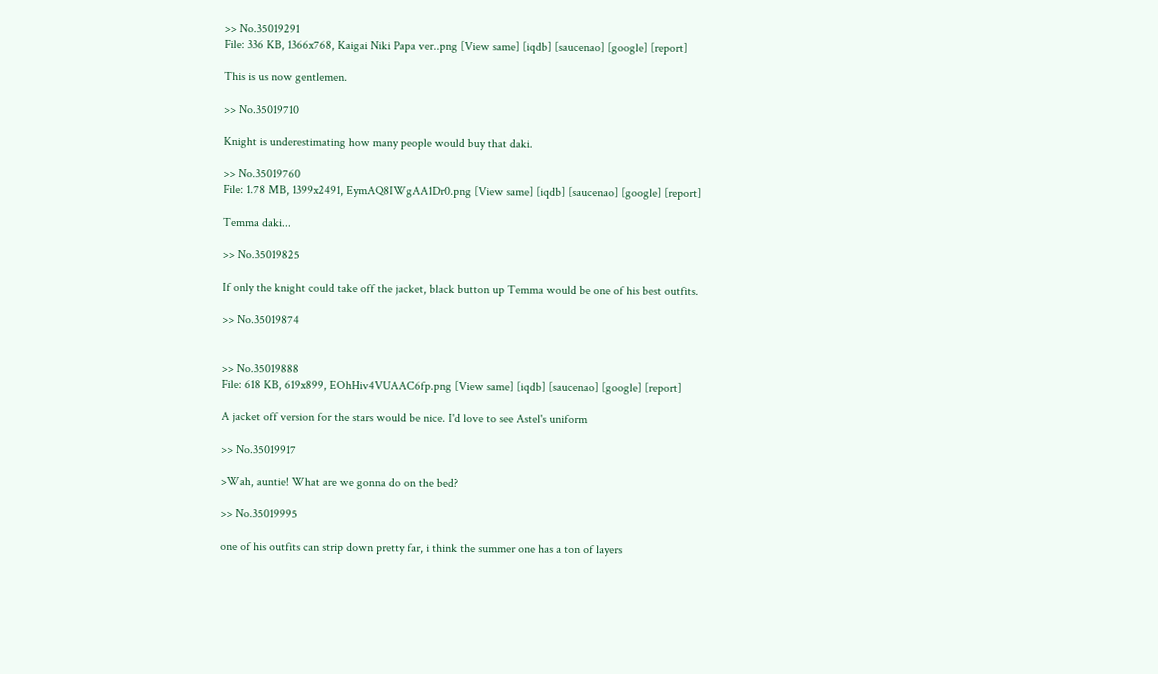>> No.35019291
File: 336 KB, 1366x768, Kaigai Niki Papa ver..png [View same] [iqdb] [saucenao] [google] [report]

This is us now gentlemen.

>> No.35019710

Knight is underestimating how many people would buy that daki.

>> No.35019760
File: 1.78 MB, 1399x2491, EymAQ8IWgAA1Dr0.png [View same] [iqdb] [saucenao] [google] [report]

Temma daki...

>> No.35019825

If only the knight could take off the jacket, black button up Temma would be one of his best outfits.

>> No.35019874


>> No.35019888
File: 618 KB, 619x899, EOhHiv4VUAAC6fp.png [View same] [iqdb] [saucenao] [google] [report]

A jacket off version for the stars would be nice. I'd love to see Astel's uniform

>> No.35019917

>Wah, auntie! What are we gonna do on the bed?

>> No.35019995

one of his outfits can strip down pretty far, i think the summer one has a ton of layers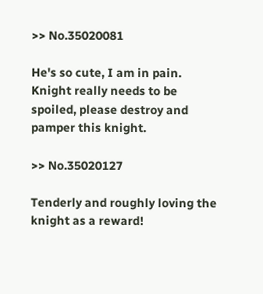>> No.35020081

He's so cute, I am in pain. Knight really needs to be spoiled, please destroy and pamper this knight.

>> No.35020127

Tenderly and roughly loving the knight as a reward!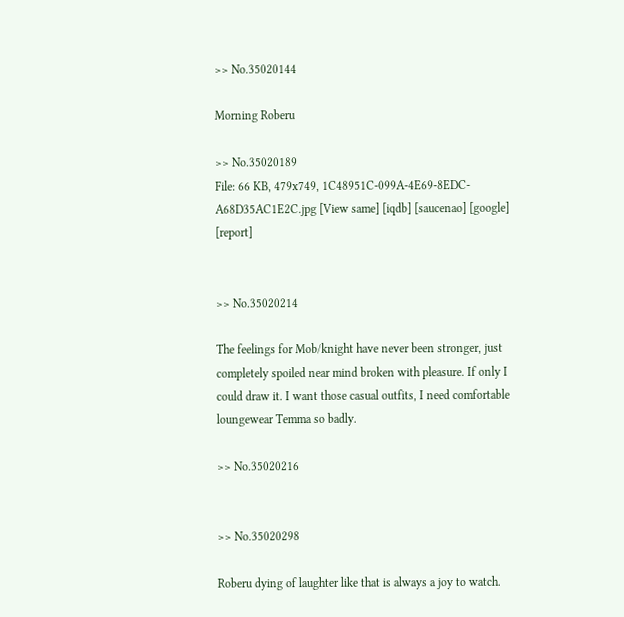>> No.35020144

Morning Roberu

>> No.35020189
File: 66 KB, 479x749, 1C48951C-099A-4E69-8EDC-A68D35AC1E2C.jpg [View same] [iqdb] [saucenao] [google] [report]


>> No.35020214

The feelings for Mob/knight have never been stronger, just completely spoiled near mind broken with pleasure. If only I could draw it. I want those casual outfits, I need comfortable loungewear Temma so badly.

>> No.35020216


>> No.35020298

Roberu dying of laughter like that is always a joy to watch.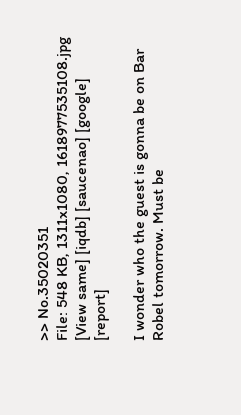>> No.35020351
File: 548 KB, 1311x1080, 1618977535108.jpg [View same] [iqdb] [saucenao] [google] [report]

I wonder who the guest is gonna be on Bar Robel tomorrow. Must be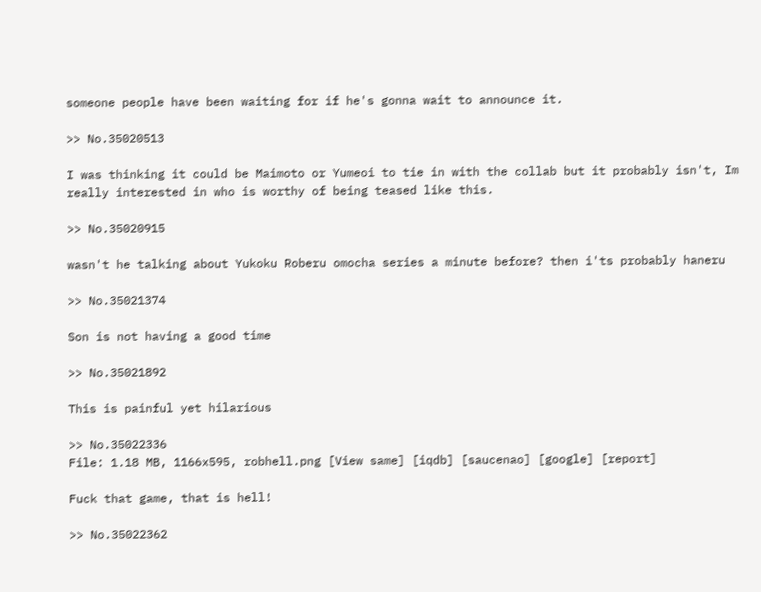someone people have been waiting for if he's gonna wait to announce it.

>> No.35020513

I was thinking it could be Maimoto or Yumeoi to tie in with the collab but it probably isn't, Im really interested in who is worthy of being teased like this.

>> No.35020915

wasn't he talking about Yukoku Roberu omocha series a minute before? then i'ts probably haneru

>> No.35021374

Son is not having a good time

>> No.35021892

This is painful yet hilarious

>> No.35022336
File: 1.18 MB, 1166x595, robhell.png [View same] [iqdb] [saucenao] [google] [report]

Fuck that game, that is hell!

>> No.35022362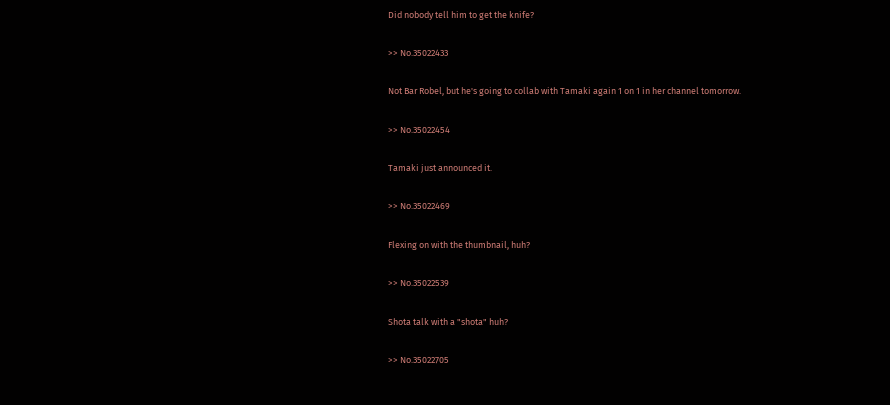Did nobody tell him to get the knife?

>> No.35022433

Not Bar Robel, but he's going to collab with Tamaki again 1 on 1 in her channel tomorrow.

>> No.35022454

Tamaki just announced it.

>> No.35022469

Flexing on with the thumbnail, huh?

>> No.35022539

Shota talk with a "shota" huh?

>> No.35022705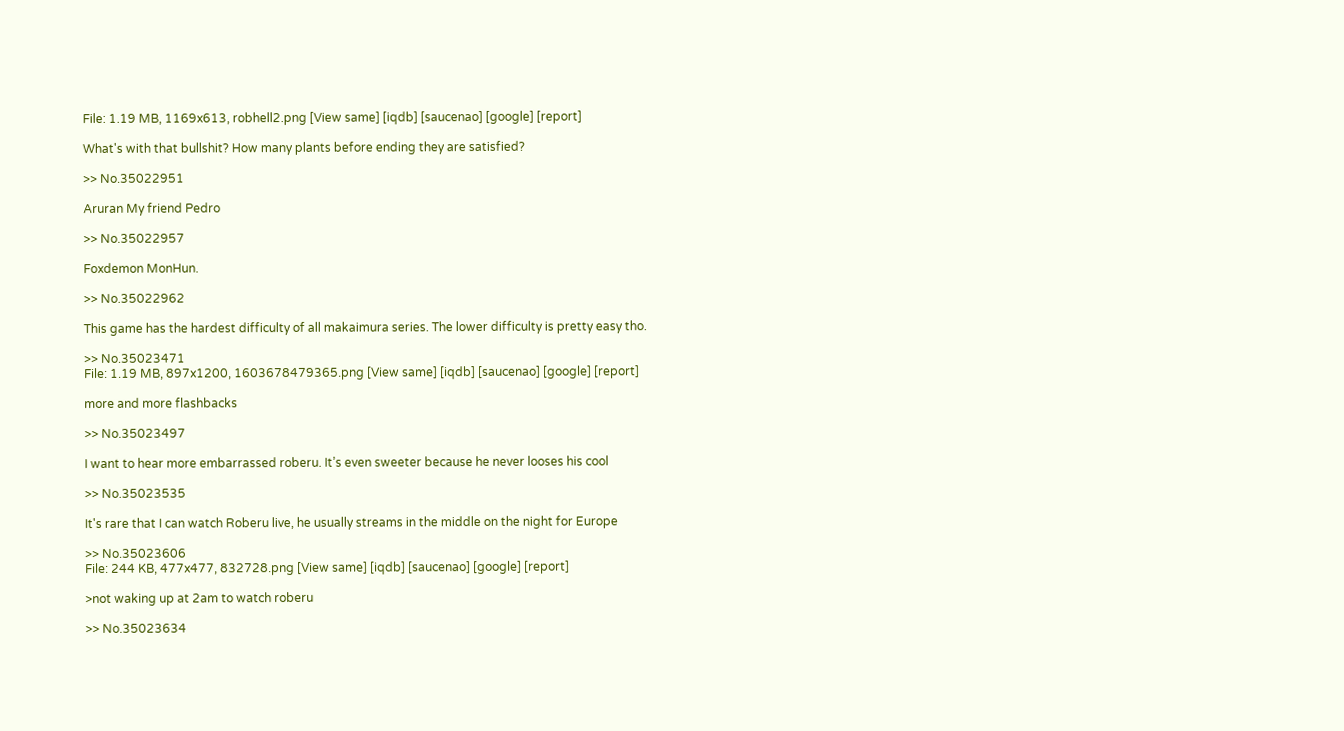File: 1.19 MB, 1169x613, robhell2.png [View same] [iqdb] [saucenao] [google] [report]

What's with that bullshit? How many plants before ending they are satisfied?

>> No.35022951

Aruran My friend Pedro

>> No.35022957

Foxdemon MonHun.

>> No.35022962

This game has the hardest difficulty of all makaimura series. The lower difficulty is pretty easy tho.

>> No.35023471
File: 1.19 MB, 897x1200, 1603678479365.png [View same] [iqdb] [saucenao] [google] [report]

more and more flashbacks

>> No.35023497

I want to hear more embarrassed roberu. It’s even sweeter because he never looses his cool

>> No.35023535

It's rare that I can watch Roberu live, he usually streams in the middle on the night for Europe

>> No.35023606
File: 244 KB, 477x477, 832728.png [View same] [iqdb] [saucenao] [google] [report]

>not waking up at 2am to watch roberu

>> No.35023634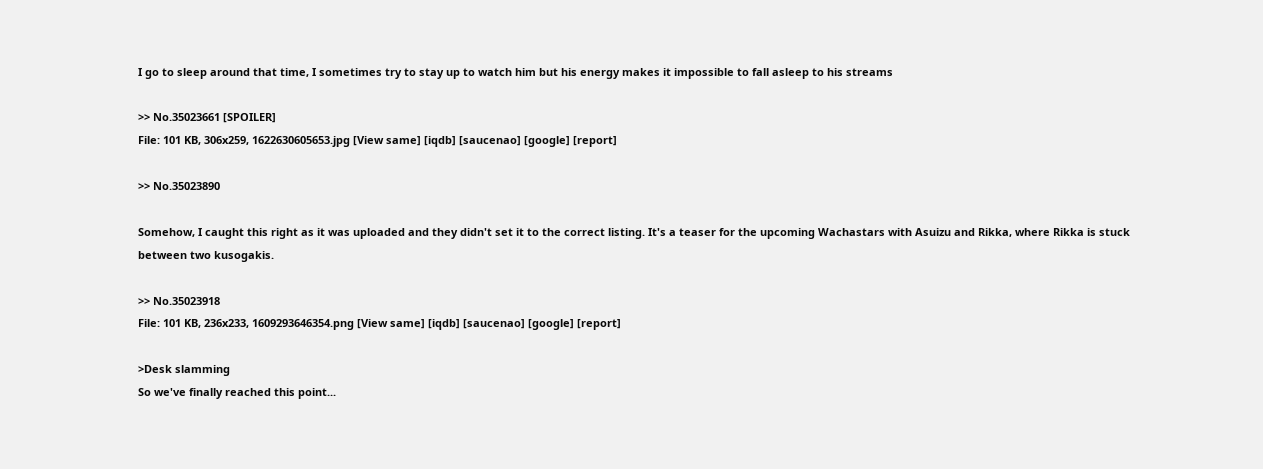I go to sleep around that time, I sometimes try to stay up to watch him but his energy makes it impossible to fall asleep to his streams

>> No.35023661 [SPOILER]
File: 101 KB, 306x259, 1622630605653.jpg [View same] [iqdb] [saucenao] [google] [report]

>> No.35023890

Somehow, I caught this right as it was uploaded and they didn't set it to the correct listing. It's a teaser for the upcoming Wachastars with Asuizu and Rikka, where Rikka is stuck between two kusogakis.

>> No.35023918
File: 101 KB, 236x233, 1609293646354.png [View same] [iqdb] [saucenao] [google] [report]

>Desk slamming
So we've finally reached this point...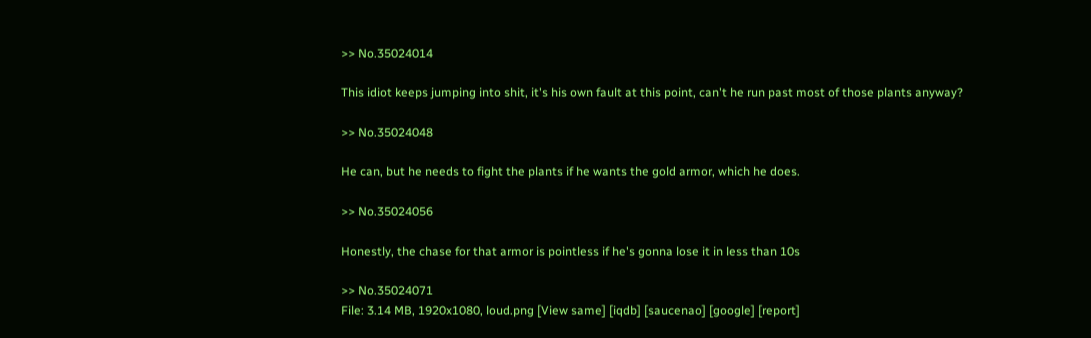>> No.35024014

This idiot keeps jumping into shit, it's his own fault at this point, can't he run past most of those plants anyway?

>> No.35024048

He can, but he needs to fight the plants if he wants the gold armor, which he does.

>> No.35024056

Honestly, the chase for that armor is pointless if he's gonna lose it in less than 10s

>> No.35024071
File: 3.14 MB, 1920x1080, loud.png [View same] [iqdb] [saucenao] [google] [report]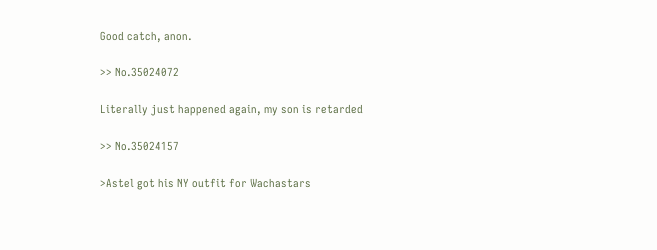Good catch, anon.

>> No.35024072

Literally just happened again, my son is retarded

>> No.35024157

>Astel got his NY outfit for Wachastars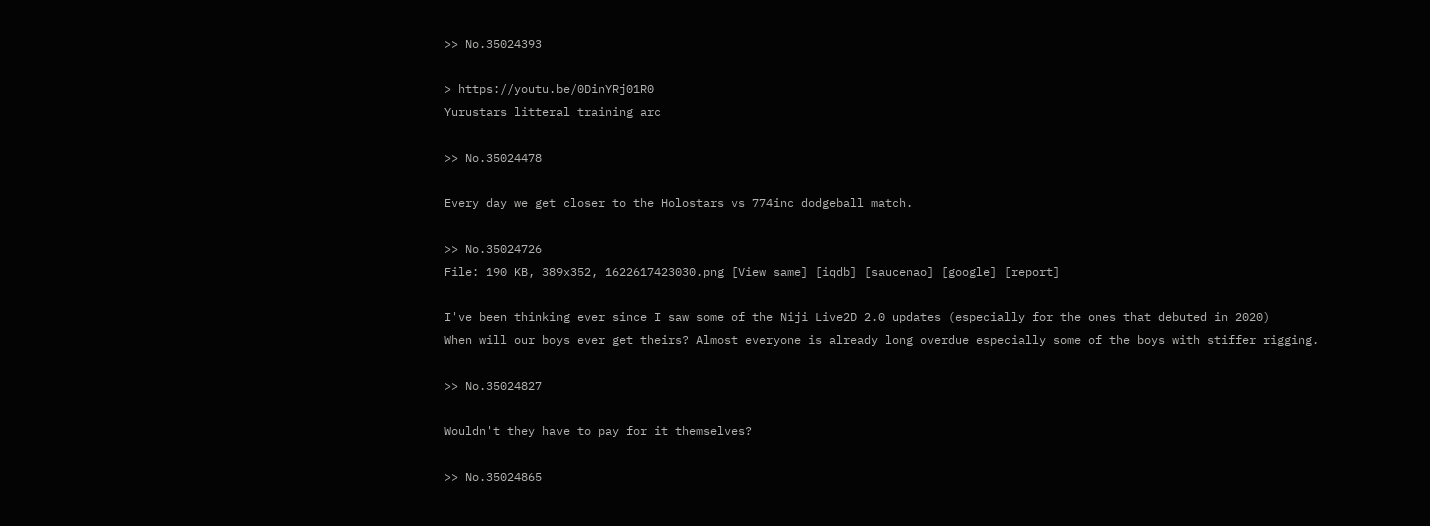>> No.35024393

> https://youtu.be/0DinYRj01R0
Yurustars litteral training arc

>> No.35024478

Every day we get closer to the Holostars vs 774inc dodgeball match.

>> No.35024726
File: 190 KB, 389x352, 1622617423030.png [View same] [iqdb] [saucenao] [google] [report]

I've been thinking ever since I saw some of the Niji Live2D 2.0 updates (especially for the ones that debuted in 2020)
When will our boys ever get theirs? Almost everyone is already long overdue especially some of the boys with stiffer rigging.

>> No.35024827

Wouldn't they have to pay for it themselves?

>> No.35024865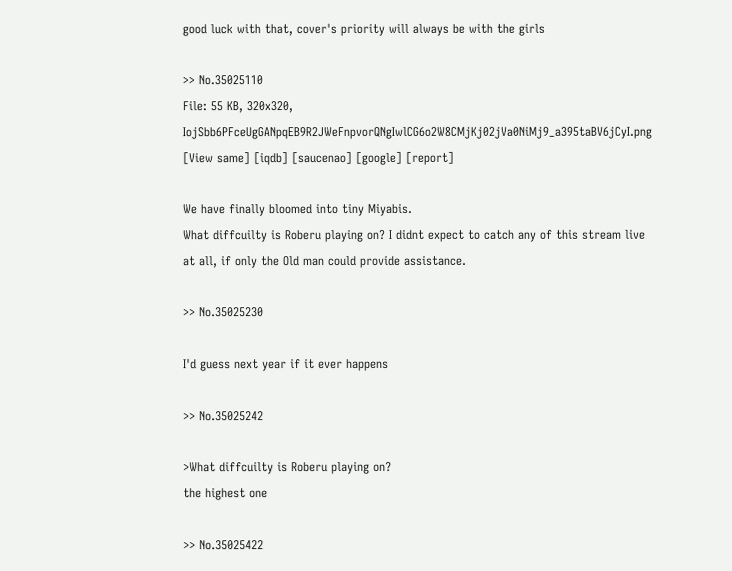good luck with that, cover's priority will always be with the girls

>> No.35025110
File: 55 KB, 320x320, IojSbb6PFceUgGANpqEB9R2JWeFnpvorQNgIwlCG6o2W8CMjKj02jVa0NiMj9_a395taBV6jCyI.png [View same] [iqdb] [saucenao] [google] [report]

We have finally bloomed into tiny Miyabis.
What diffcuilty is Roberu playing on? I didnt expect to catch any of this stream live at all, if only the Old man could provide assistance.

>> No.35025230

I'd guess next year if it ever happens

>> No.35025242

>What diffcuilty is Roberu playing on?
the highest one

>> No.35025422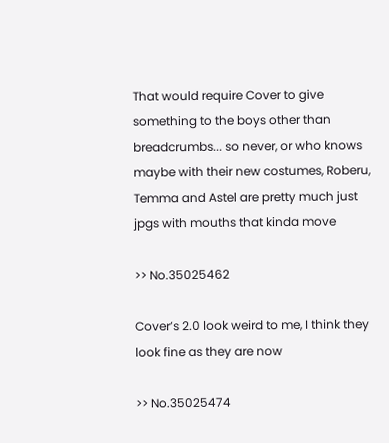That would require Cover to give something to the boys other than breadcrumbs... so never, or who knows maybe with their new costumes, Roberu, Temma and Astel are pretty much just jpgs with mouths that kinda move

>> No.35025462

Cover’s 2.0 look weird to me, I think they look fine as they are now

>> No.35025474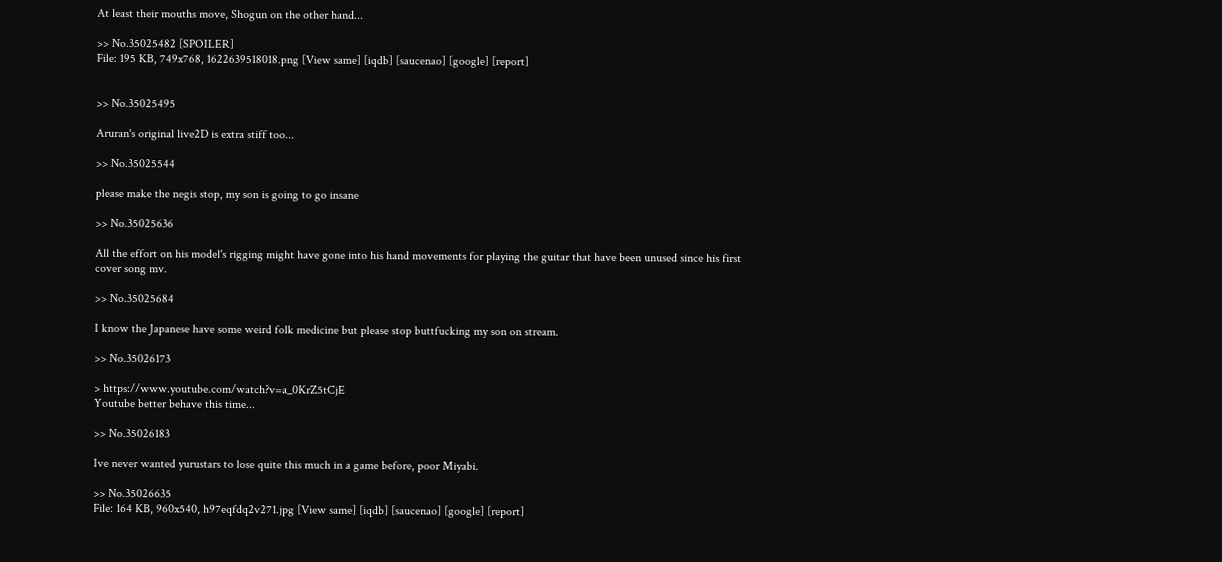At least their mouths move, Shogun on the other hand...

>> No.35025482 [SPOILER]
File: 195 KB, 749x768, 1622639518018.png [View same] [iqdb] [saucenao] [google] [report]


>> No.35025495

Aruran's original live2D is extra stiff too...

>> No.35025544

please make the negis stop, my son is going to go insane

>> No.35025636

All the effort on his model's rigging might have gone into his hand movements for playing the guitar that have been unused since his first cover song mv.

>> No.35025684

I know the Japanese have some weird folk medicine but please stop buttfucking my son on stream.

>> No.35026173

> https://www.youtube.com/watch?v=a_0KrZ5tCjE
Youtube better behave this time...

>> No.35026183

Ive never wanted yurustars to lose quite this much in a game before, poor Miyabi.

>> No.35026635
File: 164 KB, 960x540, h97eqfdq2v271.jpg [View same] [iqdb] [saucenao] [google] [report]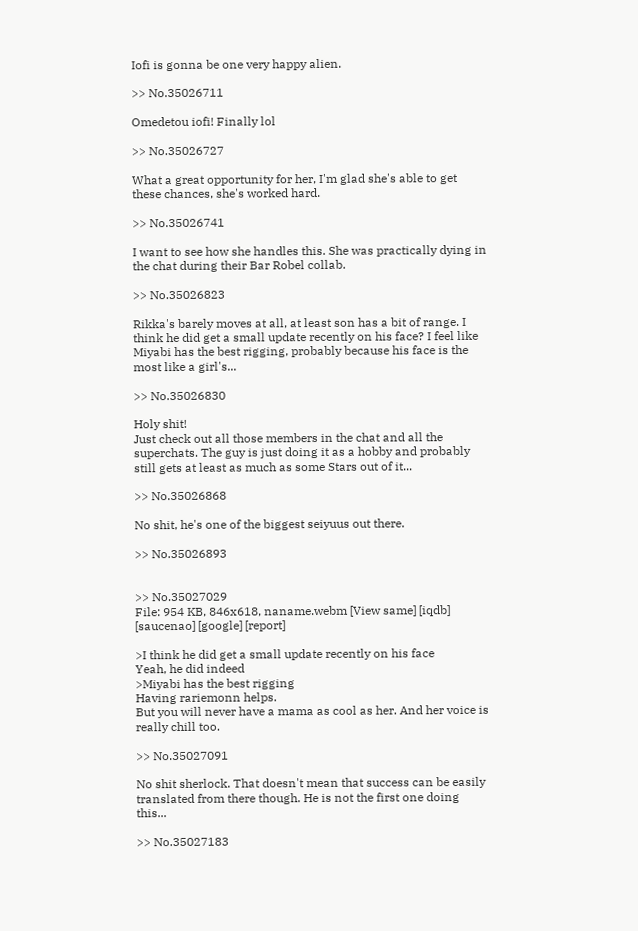Iofi is gonna be one very happy alien.

>> No.35026711

Omedetou iofi! Finally lol

>> No.35026727

What a great opportunity for her, I'm glad she's able to get these chances, she's worked hard.

>> No.35026741

I want to see how she handles this. She was practically dying in the chat during their Bar Robel collab.

>> No.35026823

Rikka's barely moves at all, at least son has a bit of range. I think he did get a small update recently on his face? I feel like Miyabi has the best rigging, probably because his face is the most like a girl's...

>> No.35026830

Holy shit!
Just check out all those members in the chat and all the superchats. The guy is just doing it as a hobby and probably still gets at least as much as some Stars out of it...

>> No.35026868

No shit, he's one of the biggest seiyuus out there.

>> No.35026893


>> No.35027029
File: 954 KB, 846x618, naname.webm [View same] [iqdb] [saucenao] [google] [report]

>I think he did get a small update recently on his face
Yeah, he did indeed
>Miyabi has the best rigging
Having rariemonn helps.
But you will never have a mama as cool as her. And her voice is really chill too.

>> No.35027091

No shit sherlock. That doesn't mean that success can be easily translated from there though. He is not the first one doing this...

>> No.35027183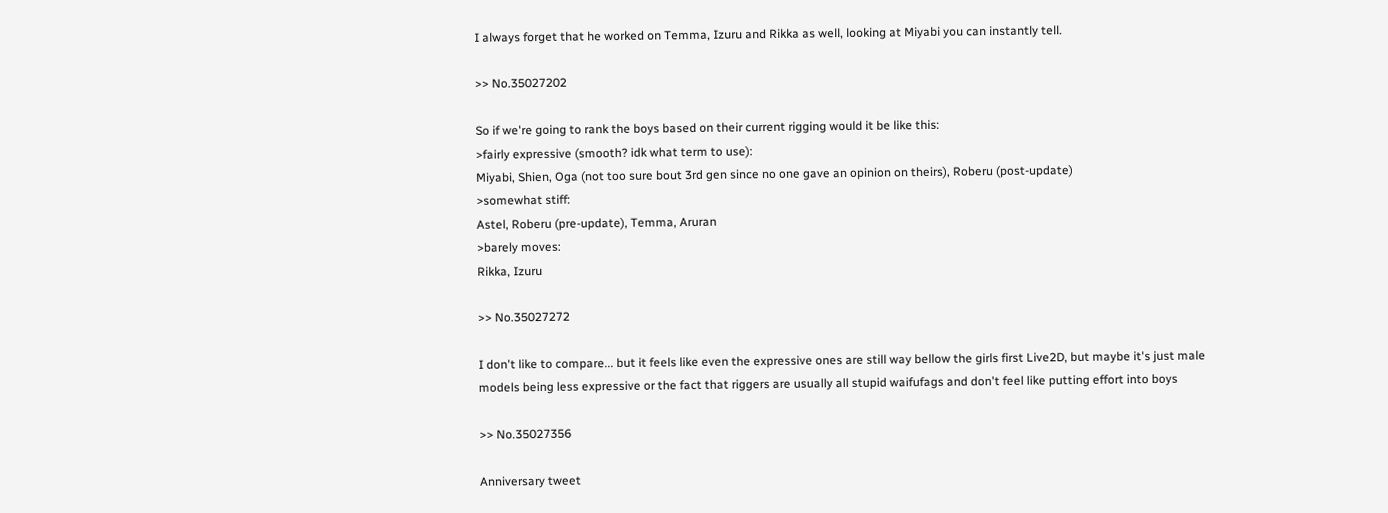I always forget that he worked on Temma, Izuru and Rikka as well, looking at Miyabi you can instantly tell.

>> No.35027202

So if we're going to rank the boys based on their current rigging would it be like this:
>fairly expressive (smooth? idk what term to use):
Miyabi, Shien, Oga (not too sure bout 3rd gen since no one gave an opinion on theirs), Roberu (post-update)
>somewhat stiff:
Astel, Roberu (pre-update), Temma, Aruran
>barely moves:
Rikka, Izuru

>> No.35027272

I don't like to compare... but it feels like even the expressive ones are still way bellow the girls first Live2D, but maybe it's just male models being less expressive or the fact that riggers are usually all stupid waifufags and don't feel like putting effort into boys

>> No.35027356

Anniversary tweet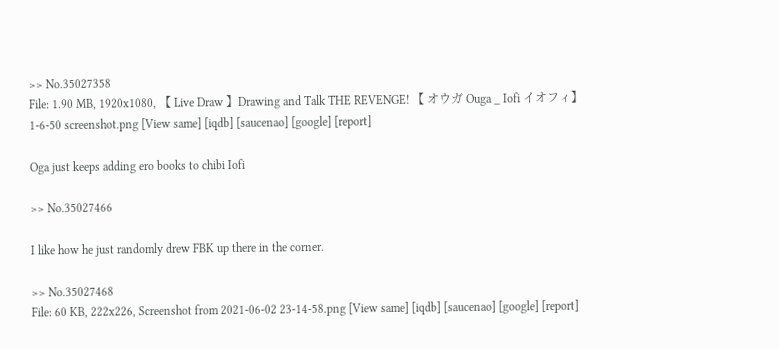>> No.35027358
File: 1.90 MB, 1920x1080, 【 Live Draw 】Drawing and Talk THE REVENGE! 【 オウガ Ouga _ Iofi イオフィ】 1-6-50 screenshot.png [View same] [iqdb] [saucenao] [google] [report]

Oga just keeps adding ero books to chibi Iofi

>> No.35027466

I like how he just randomly drew FBK up there in the corner.

>> No.35027468
File: 60 KB, 222x226, Screenshot from 2021-06-02 23-14-58.png [View same] [iqdb] [saucenao] [google] [report]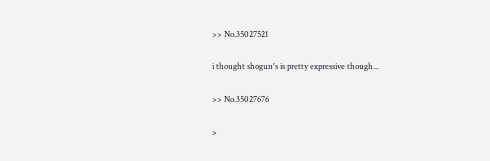>> No.35027521

i thought shogun's is pretty expressive though...

>> No.35027676

>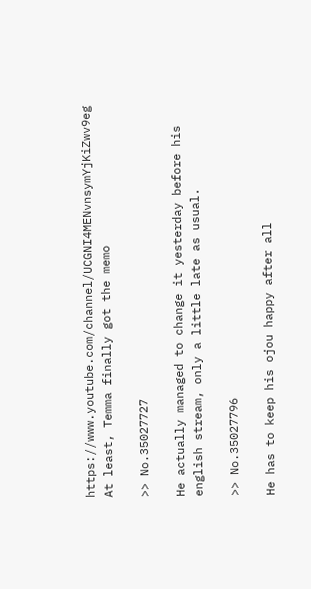https://www.youtube.com/channel/UCGNI4MENvnsymYjKiZwv9eg
At least, Temma finally got the memo

>> No.35027727

He actually managed to change it yesterday before his english stream, only a little late as usual.

>> No.35027796

He has to keep his ojou happy after all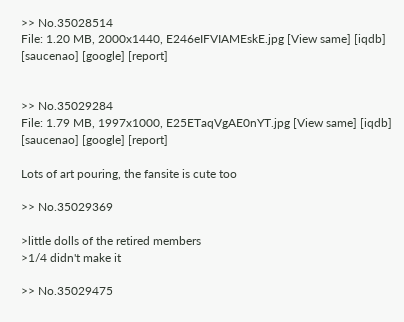>> No.35028514
File: 1.20 MB, 2000x1440, E246eIFVIAMEskE.jpg [View same] [iqdb] [saucenao] [google] [report]


>> No.35029284
File: 1.79 MB, 1997x1000, E25ETaqVgAE0nYT.jpg [View same] [iqdb] [saucenao] [google] [report]

Lots of art pouring, the fansite is cute too

>> No.35029369

>little dolls of the retired members
>1/4 didn't make it

>> No.35029475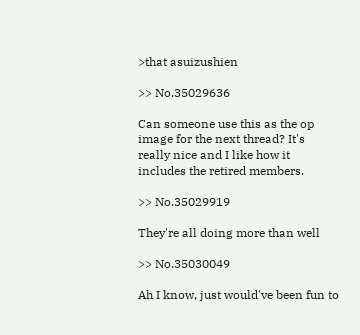>that asuizushien

>> No.35029636

Can someone use this as the op image for the next thread? It's really nice and I like how it includes the retired members.

>> No.35029919

They're all doing more than well

>> No.35030049

Ah I know, just would've been fun to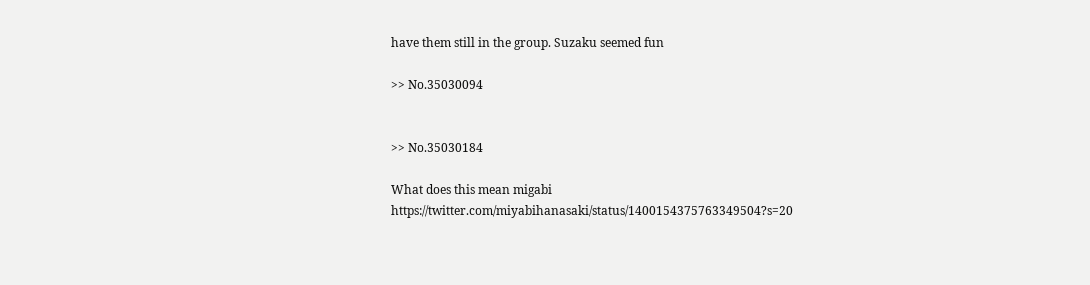have them still in the group. Suzaku seemed fun

>> No.35030094


>> No.35030184

What does this mean migabi https://twitter.com/miyabihanasaki/status/1400154375763349504?s=20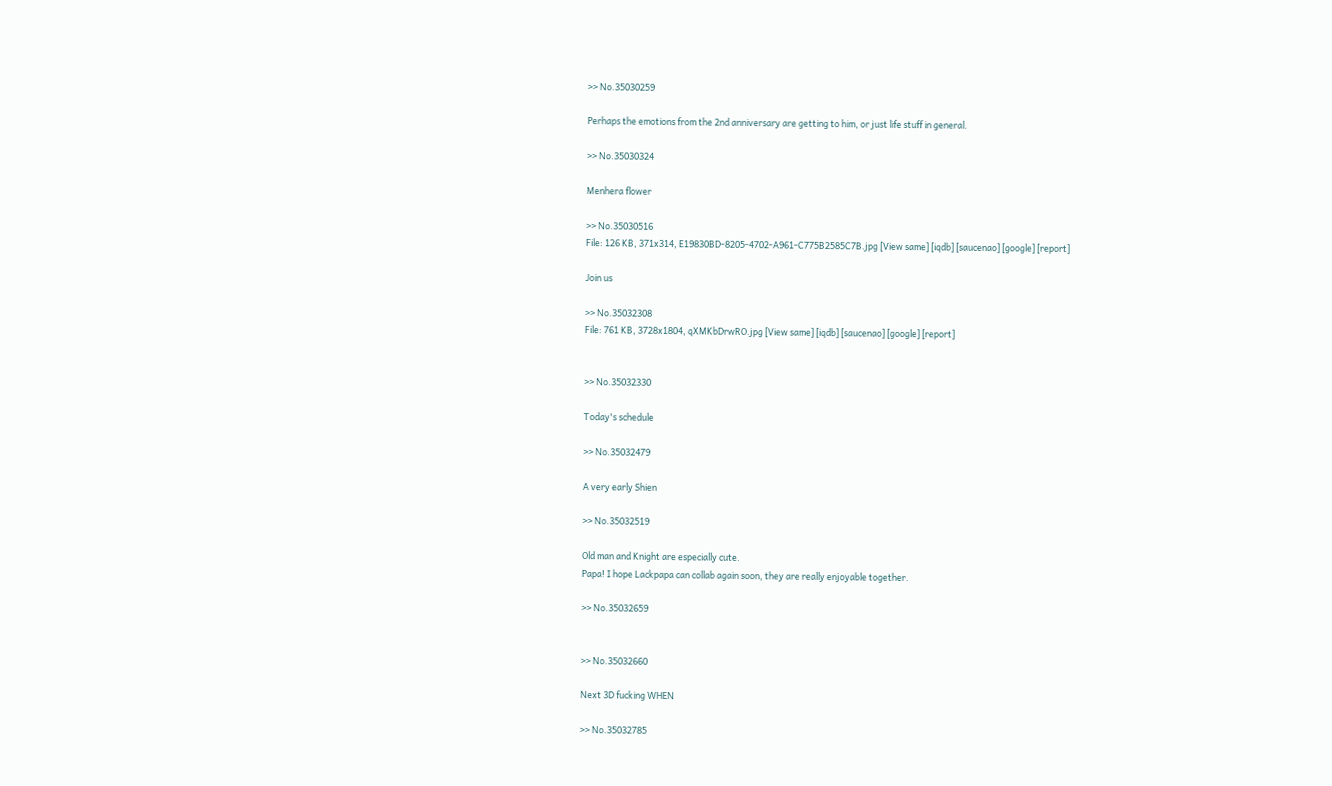>> No.35030259

Perhaps the emotions from the 2nd anniversary are getting to him, or just life stuff in general.

>> No.35030324

Menhera flower

>> No.35030516
File: 126 KB, 371x314, E19830BD-8205-4702-A961-C775B2585C7B.jpg [View same] [iqdb] [saucenao] [google] [report]

Join us

>> No.35032308
File: 761 KB, 3728x1804, qXMKbDrwRO.jpg [View same] [iqdb] [saucenao] [google] [report]


>> No.35032330

Today's schedule

>> No.35032479

A very early Shien

>> No.35032519

Old man and Knight are especially cute.
Papa! I hope Lackpapa can collab again soon, they are really enjoyable together.

>> No.35032659


>> No.35032660

Next 3D fucking WHEN

>> No.35032785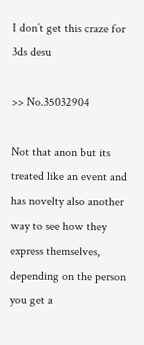I don’t get this craze for 3ds desu

>> No.35032904

Not that anon but its treated like an event and has novelty also another way to see how they express themselves, depending on the person you get a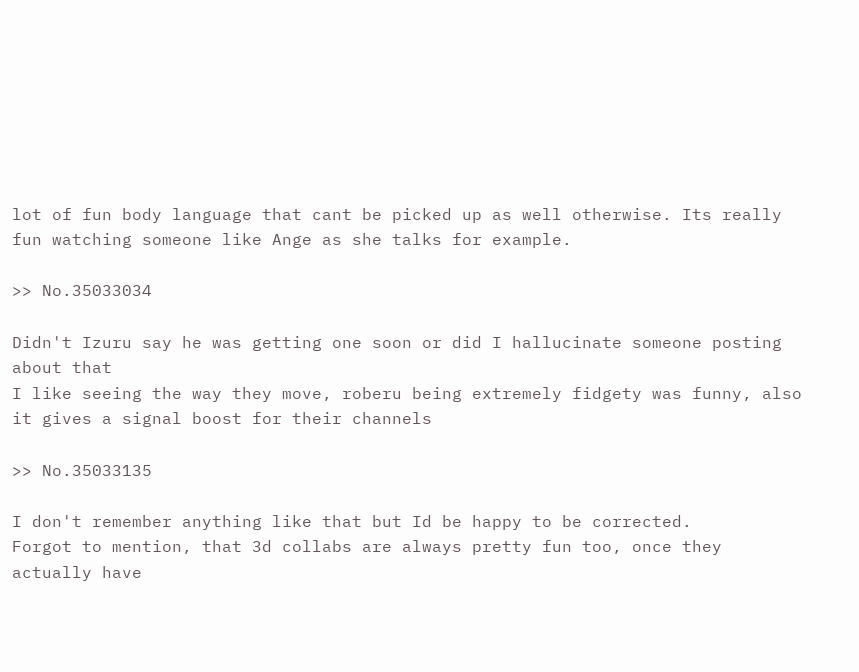lot of fun body language that cant be picked up as well otherwise. Its really fun watching someone like Ange as she talks for example.

>> No.35033034

Didn't Izuru say he was getting one soon or did I hallucinate someone posting about that
I like seeing the way they move, roberu being extremely fidgety was funny, also it gives a signal boost for their channels

>> No.35033135

I don't remember anything like that but Id be happy to be corrected.
Forgot to mention, that 3d collabs are always pretty fun too, once they actually have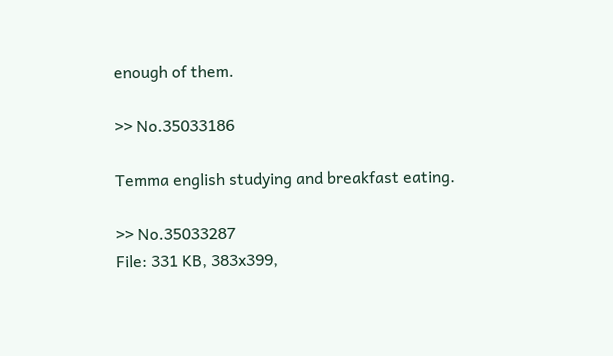enough of them.

>> No.35033186

Temma english studying and breakfast eating.

>> No.35033287
File: 331 KB, 383x399,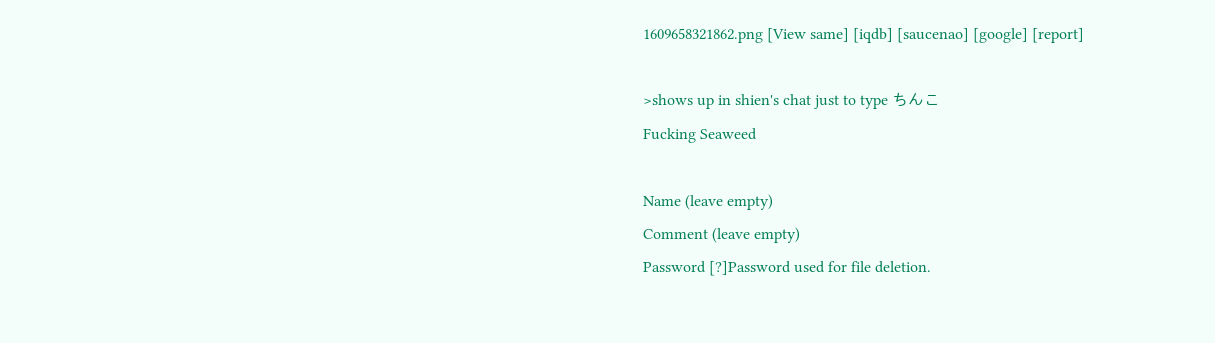1609658321862.png [View same] [iqdb] [saucenao] [google] [report]

>shows up in shien's chat just to type ちんこ
Fucking Seaweed

Name (leave empty)
Comment (leave empty)
Password [?]Password used for file deletion.